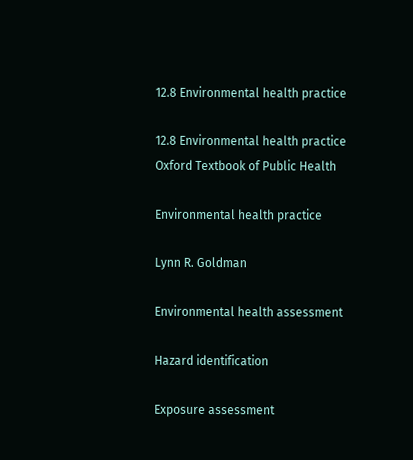12.8 Environmental health practice

12.8 Environmental health practice
Oxford Textbook of Public Health

Environmental health practice

Lynn R. Goldman

Environmental health assessment

Hazard identification

Exposure assessment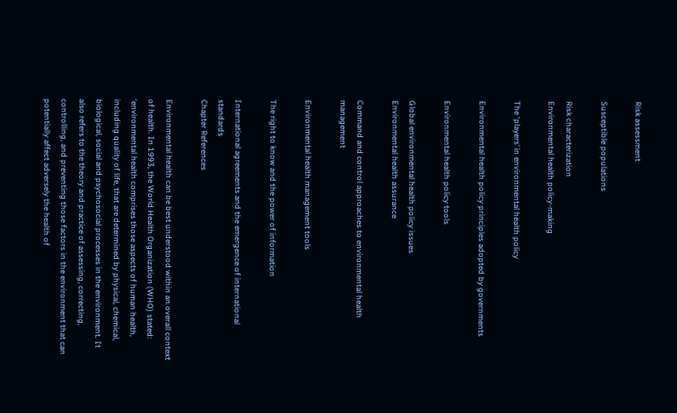Risk assessment

Susceptible populations

Risk characterization
Environmental health policy-making

The ‘players’ in environmental health policy

Environmental health policy principles adopted by governments

Environmental health policy tools

Global environmental health policy issues
Environmental health assurance

Command and control approaches to environmental health management

Environmental health management tools

The right to know and the power of information

International agreements and the emergence of international standards
Chapter References

Environmental health can be best understood within an overall context of health. In 1993, the World Health Organization (WHO) stated: ‘environmental health comprises those aspects of human health, including quality of life, that are determined by physical, chemical, biological, social and psychosocial processes in the environment. It also refers to the theory and practice of assessing, correcting, controlling, and preventing those factors in the environment that can potentially affect adversely the health of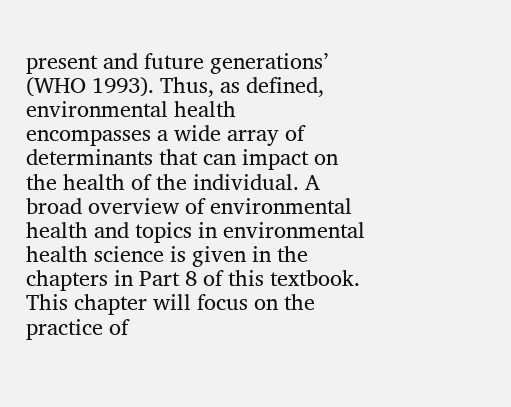present and future generations’ (WHO 1993). Thus, as defined, environmental health encompasses a wide array of determinants that can impact on the health of the individual. A broad overview of environmental health and topics in environmental health science is given in the chapters in Part 8 of this textbook.
This chapter will focus on the practice of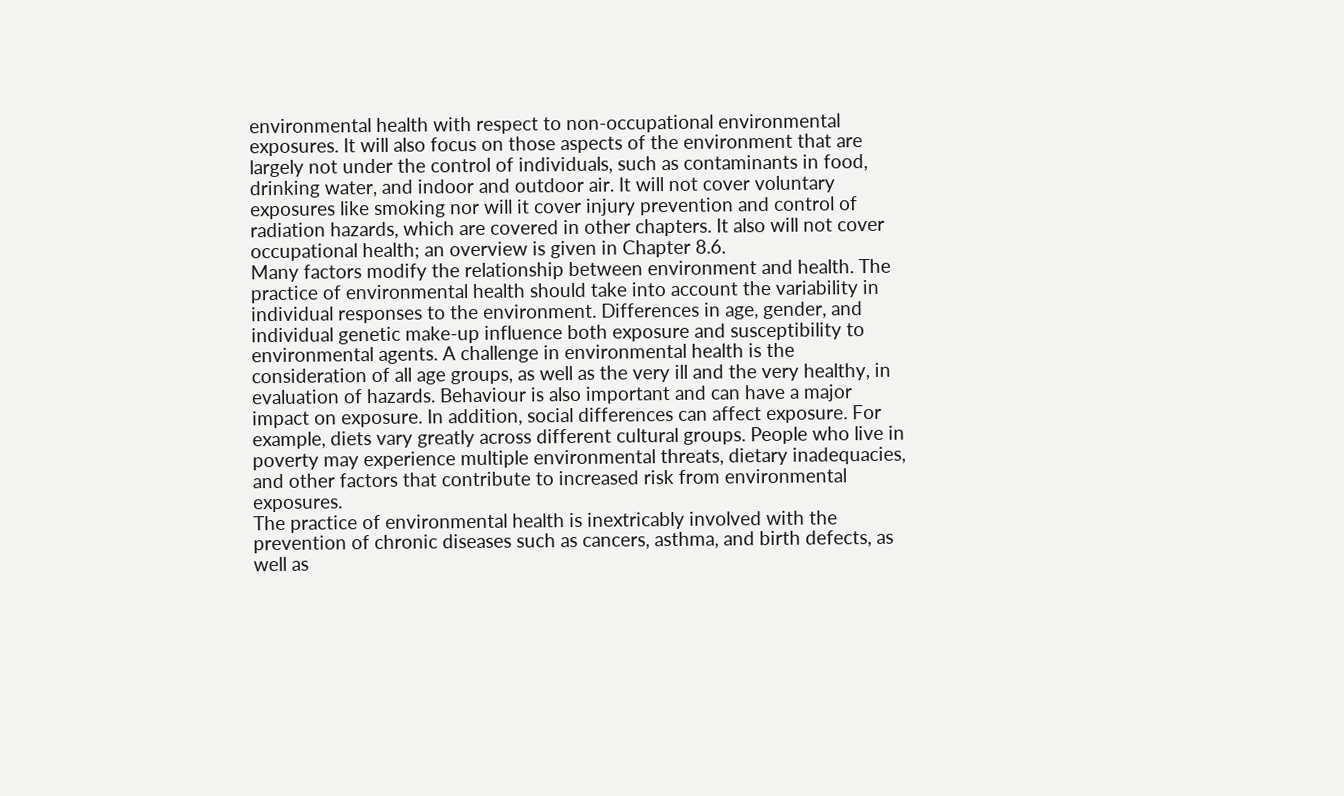environmental health with respect to non-occupational environmental exposures. It will also focus on those aspects of the environment that are largely not under the control of individuals, such as contaminants in food, drinking water, and indoor and outdoor air. It will not cover voluntary exposures like smoking nor will it cover injury prevention and control of radiation hazards, which are covered in other chapters. It also will not cover occupational health; an overview is given in Chapter 8.6.
Many factors modify the relationship between environment and health. The practice of environmental health should take into account the variability in individual responses to the environment. Differences in age, gender, and individual genetic make-up influence both exposure and susceptibility to environmental agents. A challenge in environmental health is the consideration of all age groups, as well as the very ill and the very healthy, in evaluation of hazards. Behaviour is also important and can have a major impact on exposure. In addition, social differences can affect exposure. For example, diets vary greatly across different cultural groups. People who live in poverty may experience multiple environmental threats, dietary inadequacies, and other factors that contribute to increased risk from environmental exposures.
The practice of environmental health is inextricably involved with the prevention of chronic diseases such as cancers, asthma, and birth defects, as well as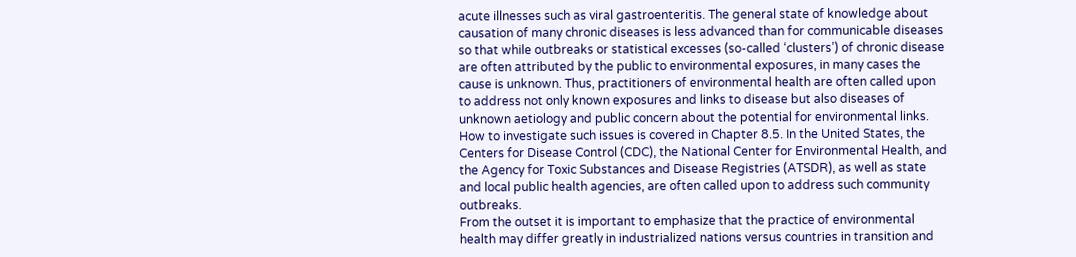acute illnesses such as viral gastroenteritis. The general state of knowledge about causation of many chronic diseases is less advanced than for communicable diseases so that while outbreaks or statistical excesses (so-called ‘clusters’) of chronic disease are often attributed by the public to environmental exposures, in many cases the cause is unknown. Thus, practitioners of environmental health are often called upon to address not only known exposures and links to disease but also diseases of unknown aetiology and public concern about the potential for environmental links. How to investigate such issues is covered in Chapter 8.5. In the United States, the Centers for Disease Control (CDC), the National Center for Environmental Health, and the Agency for Toxic Substances and Disease Registries (ATSDR), as well as state and local public health agencies, are often called upon to address such community outbreaks.
From the outset it is important to emphasize that the practice of environmental health may differ greatly in industrialized nations versus countries in transition and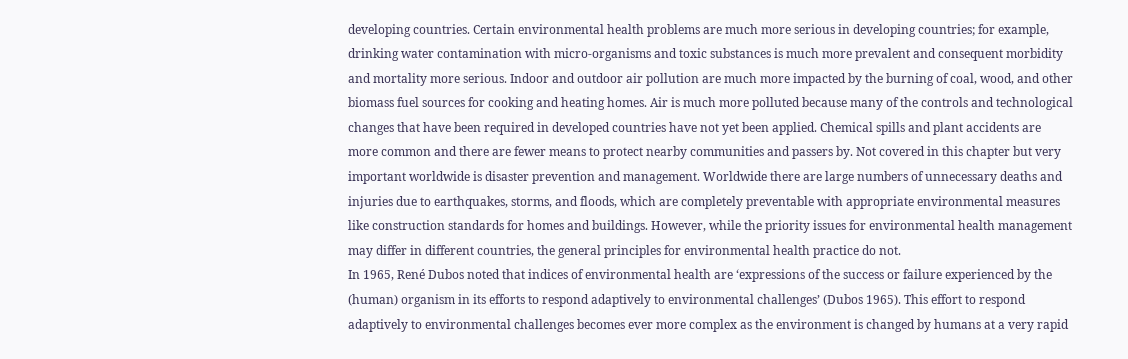developing countries. Certain environmental health problems are much more serious in developing countries; for example, drinking water contamination with micro-organisms and toxic substances is much more prevalent and consequent morbidity and mortality more serious. Indoor and outdoor air pollution are much more impacted by the burning of coal, wood, and other biomass fuel sources for cooking and heating homes. Air is much more polluted because many of the controls and technological changes that have been required in developed countries have not yet been applied. Chemical spills and plant accidents are more common and there are fewer means to protect nearby communities and passers by. Not covered in this chapter but very important worldwide is disaster prevention and management. Worldwide there are large numbers of unnecessary deaths and injuries due to earthquakes, storms, and floods, which are completely preventable with appropriate environmental measures like construction standards for homes and buildings. However, while the priority issues for environmental health management may differ in different countries, the general principles for environmental health practice do not.
In 1965, René Dubos noted that indices of environmental health are ‘expressions of the success or failure experienced by the (human) organism in its efforts to respond adaptively to environmental challenges’ (Dubos 1965). This effort to respond adaptively to environmental challenges becomes ever more complex as the environment is changed by humans at a very rapid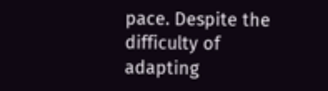pace. Despite the difficulty of adapting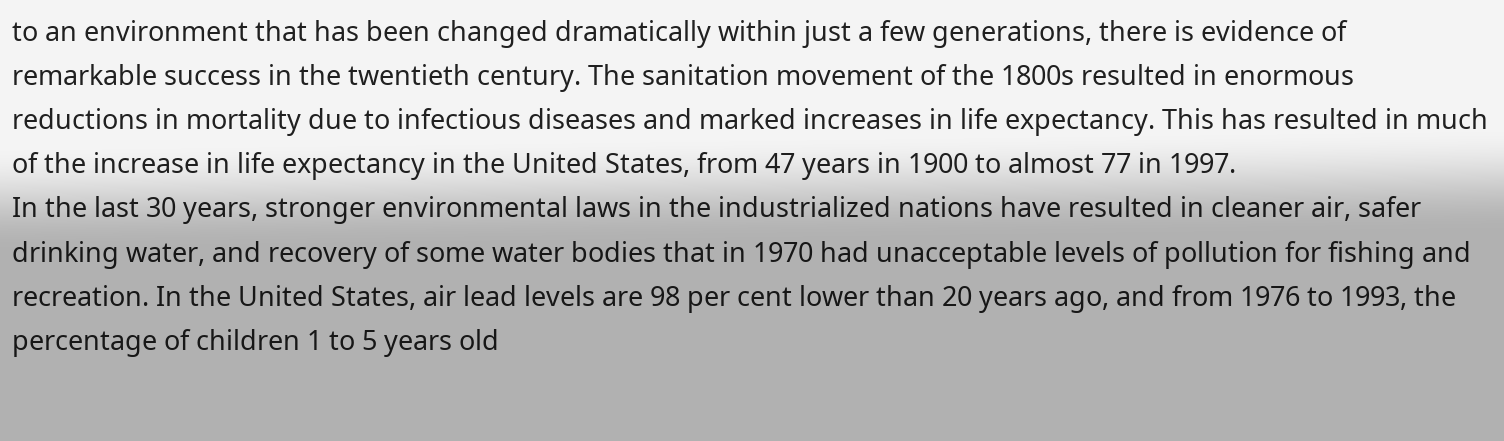to an environment that has been changed dramatically within just a few generations, there is evidence of remarkable success in the twentieth century. The sanitation movement of the 1800s resulted in enormous reductions in mortality due to infectious diseases and marked increases in life expectancy. This has resulted in much of the increase in life expectancy in the United States, from 47 years in 1900 to almost 77 in 1997.
In the last 30 years, stronger environmental laws in the industrialized nations have resulted in cleaner air, safer drinking water, and recovery of some water bodies that in 1970 had unacceptable levels of pollution for fishing and recreation. In the United States, air lead levels are 98 per cent lower than 20 years ago, and from 1976 to 1993, the percentage of children 1 to 5 years old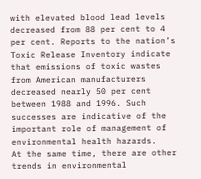with elevated blood lead levels decreased from 88 per cent to 4 per cent. Reports to the nation’s Toxic Release Inventory indicate that emissions of toxic wastes from American manufacturers decreased nearly 50 per cent between 1988 and 1996. Such successes are indicative of the important role of management of environmental health hazards.
At the same time, there are other trends in environmental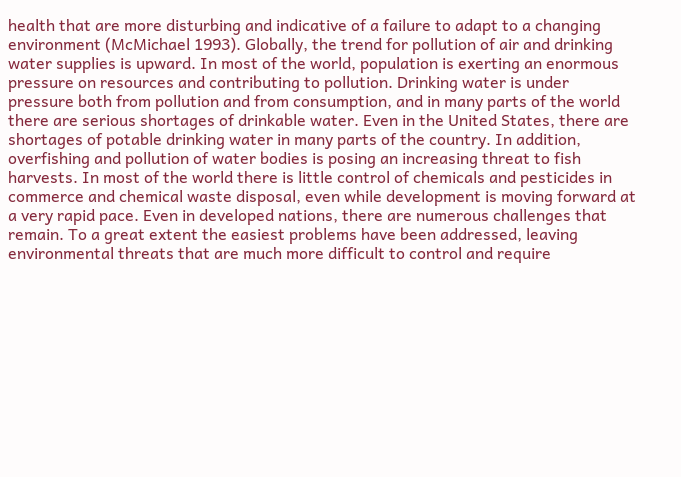health that are more disturbing and indicative of a failure to adapt to a changing environment (McMichael 1993). Globally, the trend for pollution of air and drinking water supplies is upward. In most of the world, population is exerting an enormous pressure on resources and contributing to pollution. Drinking water is under pressure both from pollution and from consumption, and in many parts of the world there are serious shortages of drinkable water. Even in the United States, there are shortages of potable drinking water in many parts of the country. In addition, overfishing and pollution of water bodies is posing an increasing threat to fish harvests. In most of the world there is little control of chemicals and pesticides in commerce and chemical waste disposal, even while development is moving forward at a very rapid pace. Even in developed nations, there are numerous challenges that remain. To a great extent the easiest problems have been addressed, leaving environmental threats that are much more difficult to control and require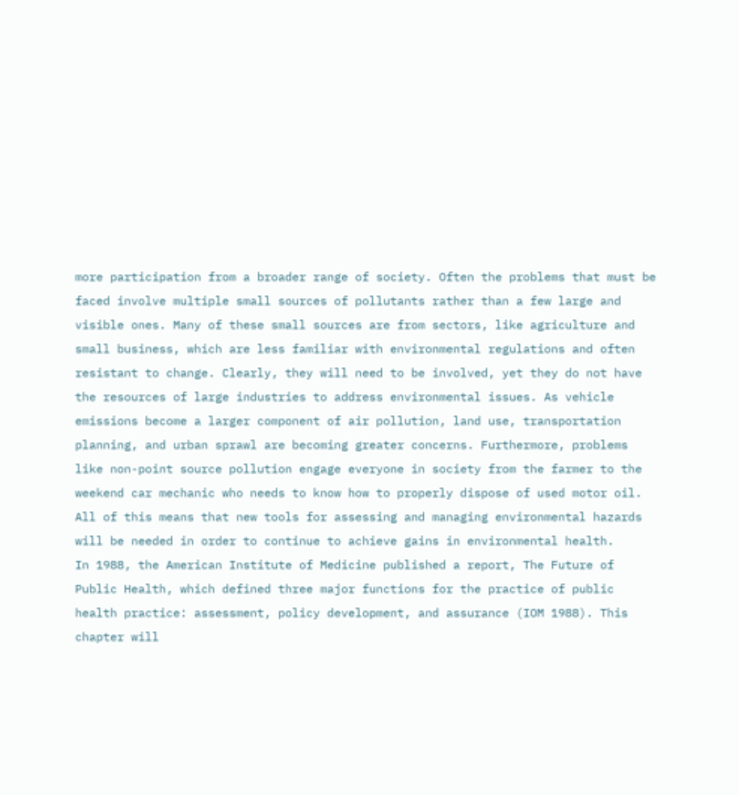more participation from a broader range of society. Often the problems that must be faced involve multiple small sources of pollutants rather than a few large and visible ones. Many of these small sources are from sectors, like agriculture and small business, which are less familiar with environmental regulations and often resistant to change. Clearly, they will need to be involved, yet they do not have the resources of large industries to address environmental issues. As vehicle emissions become a larger component of air pollution, land use, transportation planning, and urban sprawl are becoming greater concerns. Furthermore, problems like non-point source pollution engage everyone in society from the farmer to the weekend car mechanic who needs to know how to properly dispose of used motor oil. All of this means that new tools for assessing and managing environmental hazards will be needed in order to continue to achieve gains in environmental health.
In 1988, the American Institute of Medicine published a report, The Future of Public Health, which defined three major functions for the practice of public health practice: assessment, policy development, and assurance (IOM 1988). This chapter will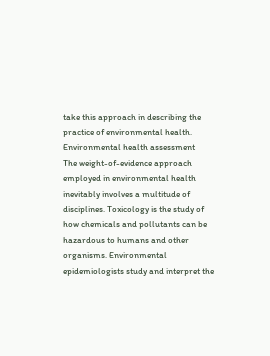take this approach in describing the practice of environmental health.
Environmental health assessment
The weight-of-evidence approach employed in environmental health inevitably involves a multitude of disciplines. Toxicology is the study of how chemicals and pollutants can be hazardous to humans and other organisms. Environmental epidemiologists study and interpret the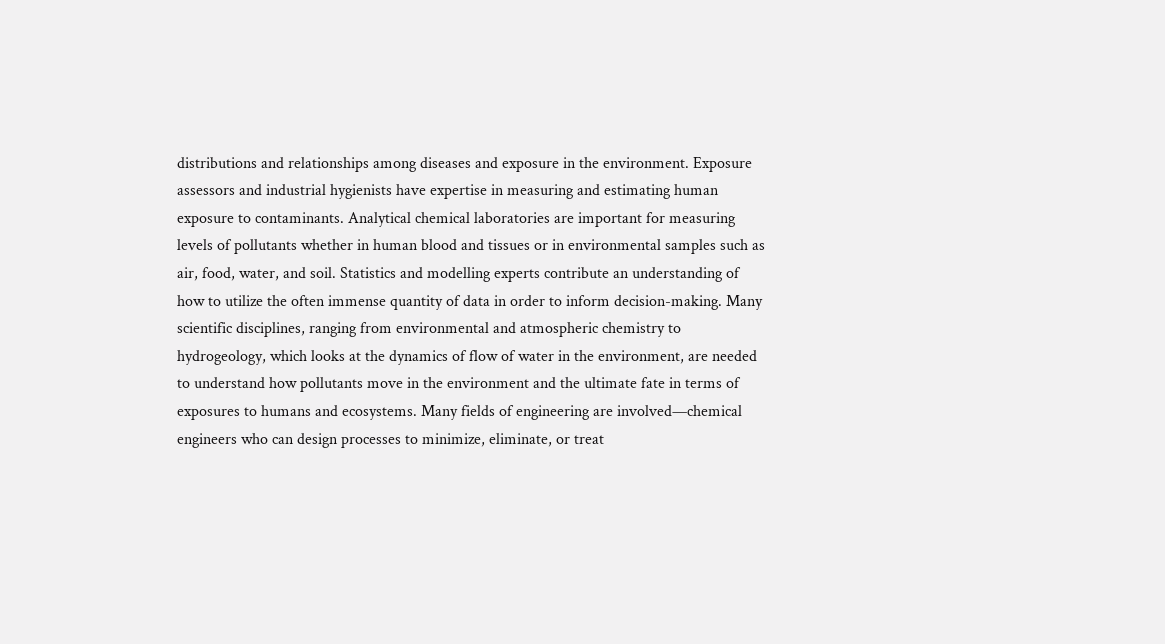distributions and relationships among diseases and exposure in the environment. Exposure assessors and industrial hygienists have expertise in measuring and estimating human exposure to contaminants. Analytical chemical laboratories are important for measuring levels of pollutants whether in human blood and tissues or in environmental samples such as air, food, water, and soil. Statistics and modelling experts contribute an understanding of how to utilize the often immense quantity of data in order to inform decision-making. Many scientific disciplines, ranging from environmental and atmospheric chemistry to hydrogeology, which looks at the dynamics of flow of water in the environment, are needed to understand how pollutants move in the environment and the ultimate fate in terms of exposures to humans and ecosystems. Many fields of engineering are involved—chemical engineers who can design processes to minimize, eliminate, or treat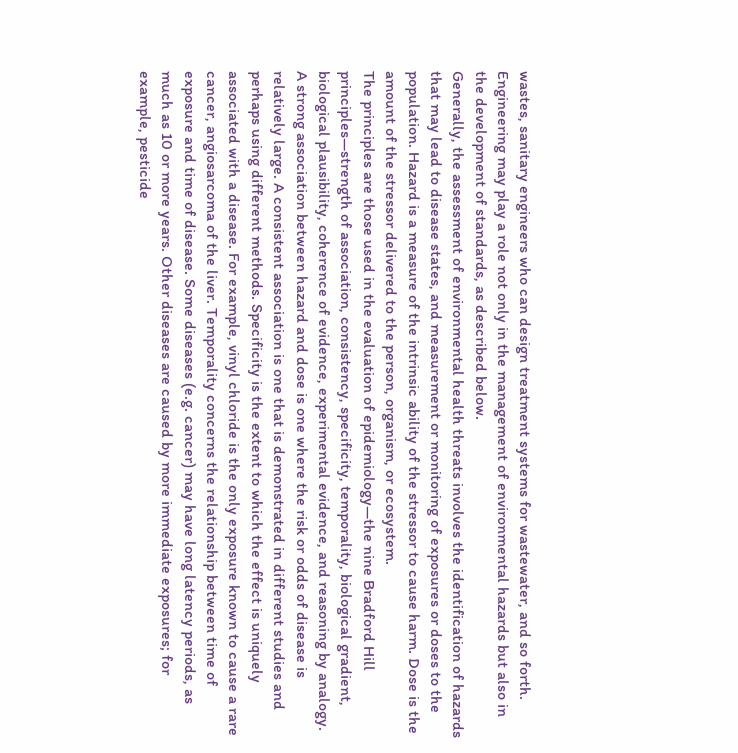wastes, sanitary engineers who can design treatment systems for wastewater, and so forth. Engineering may play a role not only in the management of environmental hazards but also in the development of standards, as described below.
Generally, the assessment of environmental health threats involves the identification of hazards that may lead to disease states, and measurement or monitoring of exposures or doses to the population. Hazard is a measure of the intrinsic ability of the stressor to cause harm. Dose is the amount of the stressor delivered to the person, organism, or ecosystem.
The principles are those used in the evaluation of epidemiology—the nine Bradford Hill principles—strength of association, consistency, specificity, temporality, biological gradient, biological plausibility, coherence of evidence, experimental evidence, and reasoning by analogy. A strong association between hazard and dose is one where the risk or odds of disease is relatively large. A consistent association is one that is demonstrated in different studies and perhaps using different methods. Specificity is the extent to which the effect is uniquely associated with a disease. For example, vinyl chloride is the only exposure known to cause a rare cancer, angiosarcoma of the liver. Temporality concerns the relationship between time of exposure and time of disease. Some diseases (e.g. cancer) may have long latency periods, as much as 10 or more years. Other diseases are caused by more immediate exposures; for example, pesticide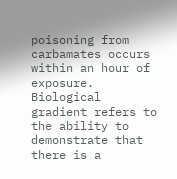poisoning from carbamates occurs within an hour of exposure. Biological gradient refers to the ability to demonstrate that there is a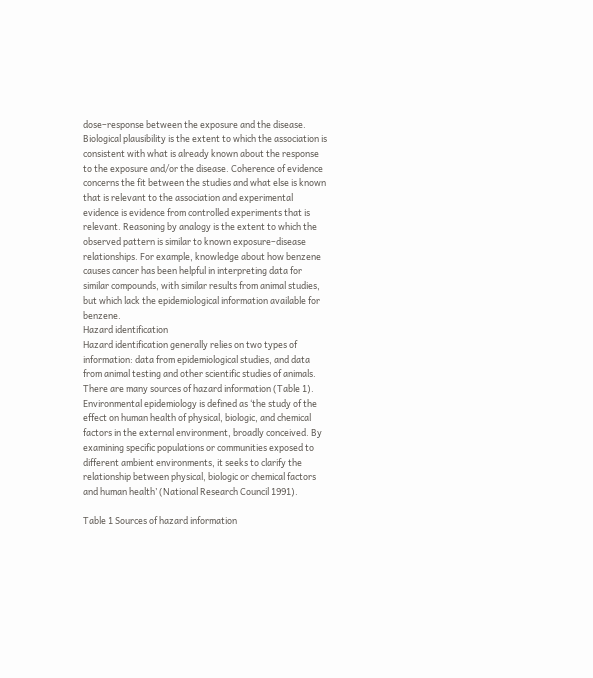dose–response between the exposure and the disease. Biological plausibility is the extent to which the association is consistent with what is already known about the response to the exposure and/or the disease. Coherence of evidence concerns the fit between the studies and what else is known that is relevant to the association and experimental evidence is evidence from controlled experiments that is relevant. Reasoning by analogy is the extent to which the observed pattern is similar to known exposure–disease relationships. For example, knowledge about how benzene causes cancer has been helpful in interpreting data for similar compounds, with similar results from animal studies, but which lack the epidemiological information available for benzene.
Hazard identification
Hazard identification generally relies on two types of information: data from epidemiological studies, and data from animal testing and other scientific studies of animals. There are many sources of hazard information (Table 1). Environmental epidemiology is defined as ‘the study of the effect on human health of physical, biologic, and chemical factors in the external environment, broadly conceived. By examining specific populations or communities exposed to different ambient environments, it seeks to clarify the relationship between physical, biologic or chemical factors and human health’ (National Research Council 1991).

Table 1 Sources of hazard information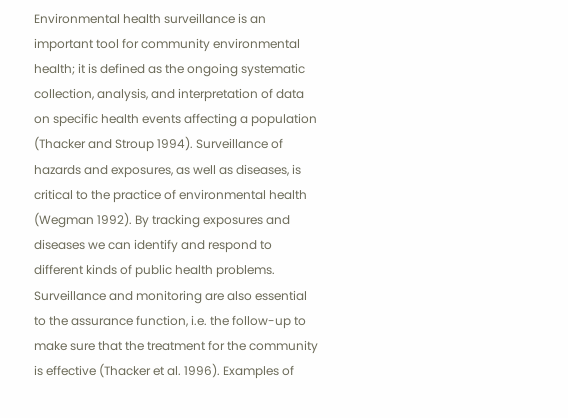Environmental health surveillance is an important tool for community environmental health; it is defined as the ongoing systematic collection, analysis, and interpretation of data on specific health events affecting a population (Thacker and Stroup 1994). Surveillance of hazards and exposures, as well as diseases, is critical to the practice of environmental health (Wegman 1992). By tracking exposures and diseases we can identify and respond to different kinds of public health problems. Surveillance and monitoring are also essential to the assurance function, i.e. the follow-up to make sure that the treatment for the community is effective (Thacker et al. 1996). Examples of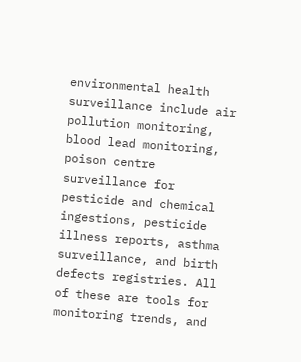environmental health surveillance include air pollution monitoring, blood lead monitoring, poison centre surveillance for pesticide and chemical ingestions, pesticide illness reports, asthma surveillance, and birth defects registries. All of these are tools for monitoring trends, and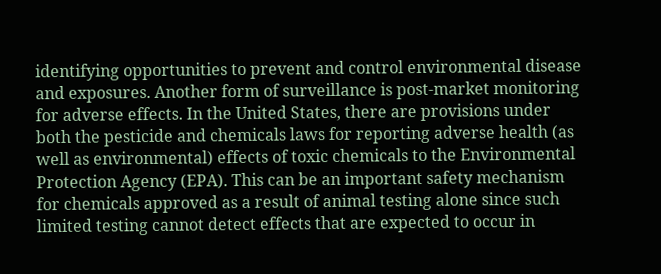identifying opportunities to prevent and control environmental disease and exposures. Another form of surveillance is post-market monitoring for adverse effects. In the United States, there are provisions under both the pesticide and chemicals laws for reporting adverse health (as well as environmental) effects of toxic chemicals to the Environmental Protection Agency (EPA). This can be an important safety mechanism for chemicals approved as a result of animal testing alone since such limited testing cannot detect effects that are expected to occur in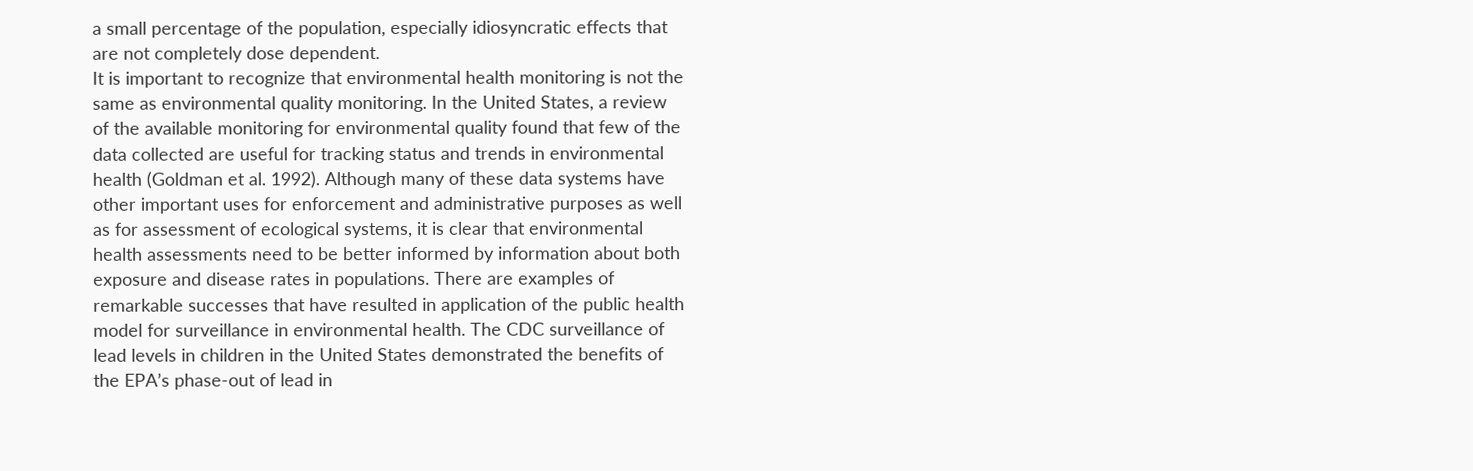a small percentage of the population, especially idiosyncratic effects that are not completely dose dependent.
It is important to recognize that environmental health monitoring is not the same as environmental quality monitoring. In the United States, a review of the available monitoring for environmental quality found that few of the data collected are useful for tracking status and trends in environmental health (Goldman et al. 1992). Although many of these data systems have other important uses for enforcement and administrative purposes as well as for assessment of ecological systems, it is clear that environmental health assessments need to be better informed by information about both exposure and disease rates in populations. There are examples of remarkable successes that have resulted in application of the public health model for surveillance in environmental health. The CDC surveillance of lead levels in children in the United States demonstrated the benefits of the EPA’s phase-out of lead in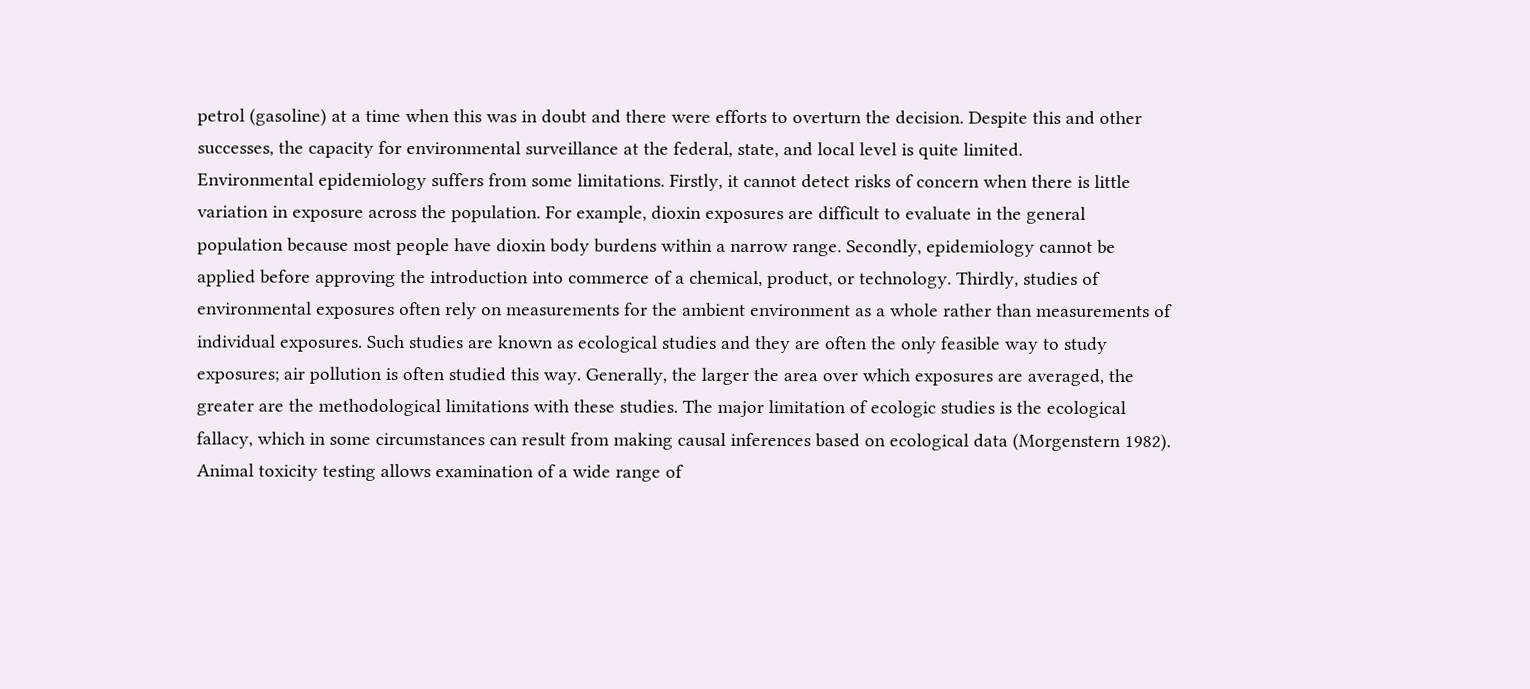petrol (gasoline) at a time when this was in doubt and there were efforts to overturn the decision. Despite this and other successes, the capacity for environmental surveillance at the federal, state, and local level is quite limited.
Environmental epidemiology suffers from some limitations. Firstly, it cannot detect risks of concern when there is little variation in exposure across the population. For example, dioxin exposures are difficult to evaluate in the general population because most people have dioxin body burdens within a narrow range. Secondly, epidemiology cannot be applied before approving the introduction into commerce of a chemical, product, or technology. Thirdly, studies of environmental exposures often rely on measurements for the ambient environment as a whole rather than measurements of individual exposures. Such studies are known as ecological studies and they are often the only feasible way to study exposures; air pollution is often studied this way. Generally, the larger the area over which exposures are averaged, the greater are the methodological limitations with these studies. The major limitation of ecologic studies is the ecological fallacy, which in some circumstances can result from making causal inferences based on ecological data (Morgenstern 1982).
Animal toxicity testing allows examination of a wide range of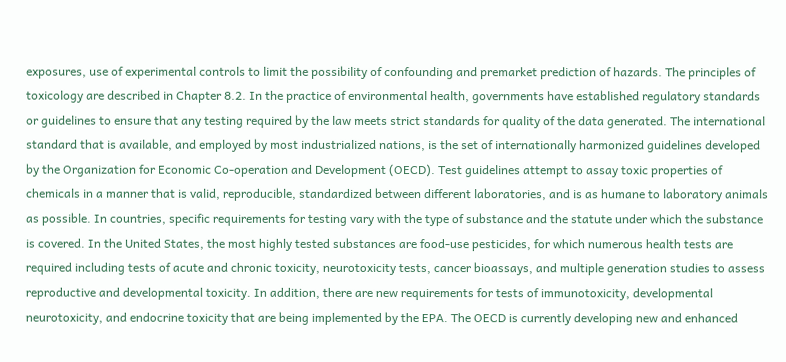exposures, use of experimental controls to limit the possibility of confounding and premarket prediction of hazards. The principles of toxicology are described in Chapter 8.2. In the practice of environmental health, governments have established regulatory standards or guidelines to ensure that any testing required by the law meets strict standards for quality of the data generated. The international standard that is available, and employed by most industrialized nations, is the set of internationally harmonized guidelines developed by the Organization for Economic Co-operation and Development (OECD). Test guidelines attempt to assay toxic properties of chemicals in a manner that is valid, reproducible, standardized between different laboratories, and is as humane to laboratory animals as possible. In countries, specific requirements for testing vary with the type of substance and the statute under which the substance is covered. In the United States, the most highly tested substances are food-use pesticides, for which numerous health tests are required including tests of acute and chronic toxicity, neurotoxicity tests, cancer bioassays, and multiple generation studies to assess reproductive and developmental toxicity. In addition, there are new requirements for tests of immunotoxicity, developmental neurotoxicity, and endocrine toxicity that are being implemented by the EPA. The OECD is currently developing new and enhanced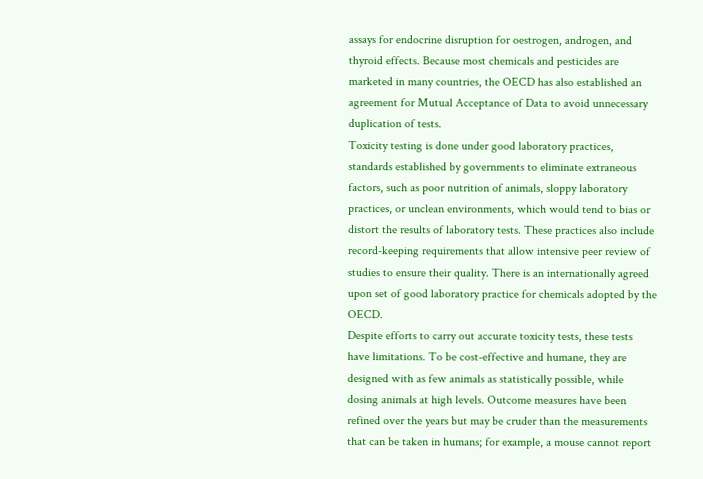assays for endocrine disruption for oestrogen, androgen, and thyroid effects. Because most chemicals and pesticides are marketed in many countries, the OECD has also established an agreement for Mutual Acceptance of Data to avoid unnecessary duplication of tests.
Toxicity testing is done under good laboratory practices, standards established by governments to eliminate extraneous factors, such as poor nutrition of animals, sloppy laboratory practices, or unclean environments, which would tend to bias or distort the results of laboratory tests. These practices also include record-keeping requirements that allow intensive peer review of studies to ensure their quality. There is an internationally agreed upon set of good laboratory practice for chemicals adopted by the OECD.
Despite efforts to carry out accurate toxicity tests, these tests have limitations. To be cost-effective and humane, they are designed with as few animals as statistically possible, while dosing animals at high levels. Outcome measures have been refined over the years but may be cruder than the measurements that can be taken in humans; for example, a mouse cannot report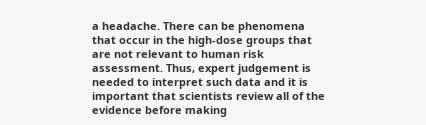a headache. There can be phenomena that occur in the high-dose groups that are not relevant to human risk assessment. Thus, expert judgement is needed to interpret such data and it is important that scientists review all of the evidence before making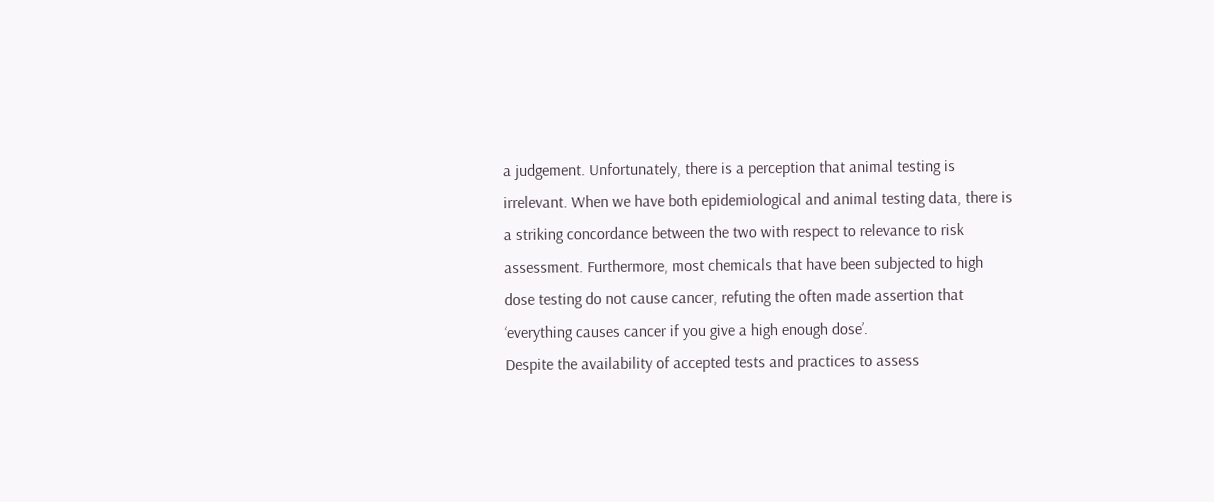a judgement. Unfortunately, there is a perception that animal testing is irrelevant. When we have both epidemiological and animal testing data, there is a striking concordance between the two with respect to relevance to risk assessment. Furthermore, most chemicals that have been subjected to high dose testing do not cause cancer, refuting the often made assertion that ‘everything causes cancer if you give a high enough dose’.
Despite the availability of accepted tests and practices to assess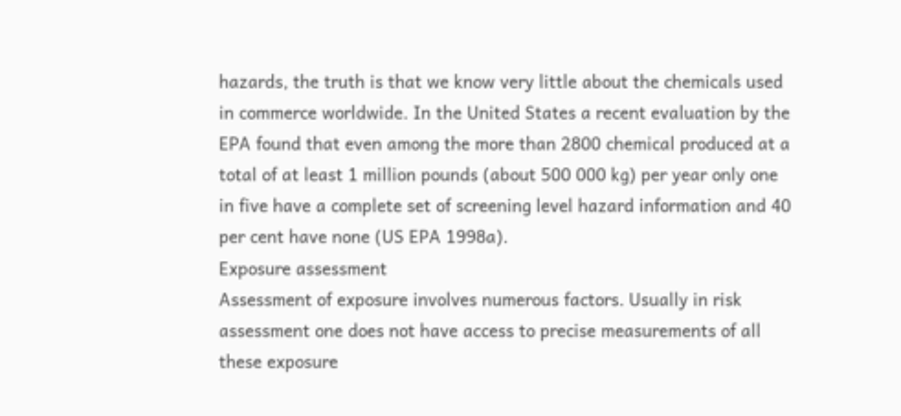hazards, the truth is that we know very little about the chemicals used in commerce worldwide. In the United States a recent evaluation by the EPA found that even among the more than 2800 chemical produced at a total of at least 1 million pounds (about 500 000 kg) per year only one in five have a complete set of screening level hazard information and 40 per cent have none (US EPA 1998a).
Exposure assessment
Assessment of exposure involves numerous factors. Usually in risk assessment one does not have access to precise measurements of all these exposure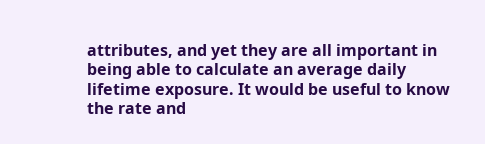attributes, and yet they are all important in being able to calculate an average daily lifetime exposure. It would be useful to know the rate and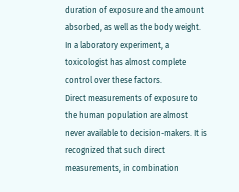duration of exposure and the amount absorbed, as well as the body weight. In a laboratory experiment, a toxicologist has almost complete control over these factors.
Direct measurements of exposure to the human population are almost never available to decision-makers. It is recognized that such direct measurements, in combination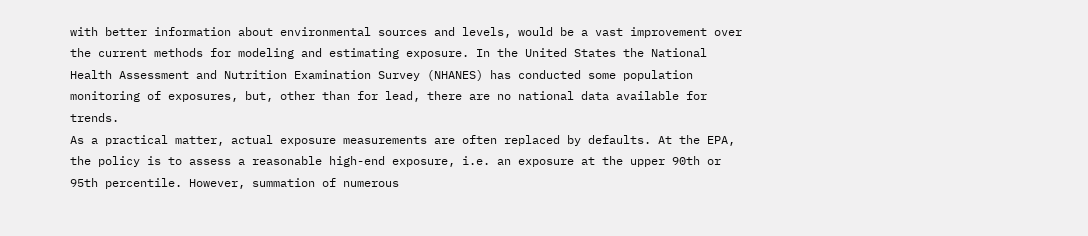with better information about environmental sources and levels, would be a vast improvement over the current methods for modeling and estimating exposure. In the United States the National Health Assessment and Nutrition Examination Survey (NHANES) has conducted some population monitoring of exposures, but, other than for lead, there are no national data available for trends.
As a practical matter, actual exposure measurements are often replaced by defaults. At the EPA, the policy is to assess a reasonable high-end exposure, i.e. an exposure at the upper 90th or 95th percentile. However, summation of numerous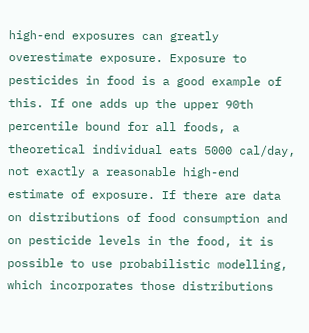high-end exposures can greatly overestimate exposure. Exposure to pesticides in food is a good example of this. If one adds up the upper 90th percentile bound for all foods, a theoretical individual eats 5000 cal/day, not exactly a reasonable high-end estimate of exposure. If there are data on distributions of food consumption and on pesticide levels in the food, it is possible to use probabilistic modelling, which incorporates those distributions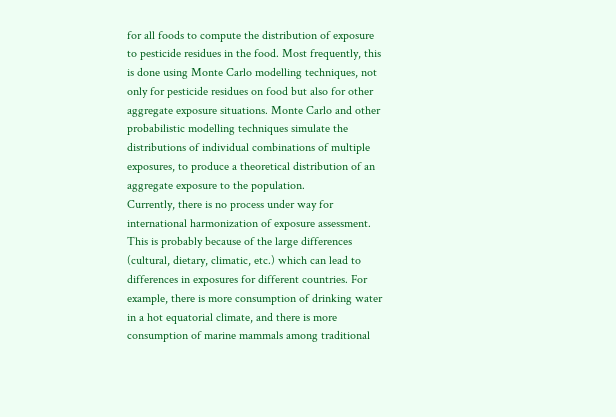for all foods to compute the distribution of exposure to pesticide residues in the food. Most frequently, this is done using Monte Carlo modelling techniques, not only for pesticide residues on food but also for other aggregate exposure situations. Monte Carlo and other probabilistic modelling techniques simulate the distributions of individual combinations of multiple exposures, to produce a theoretical distribution of an aggregate exposure to the population.
Currently, there is no process under way for international harmonization of exposure assessment. This is probably because of the large differences (cultural, dietary, climatic, etc.) which can lead to differences in exposures for different countries. For example, there is more consumption of drinking water in a hot equatorial climate, and there is more consumption of marine mammals among traditional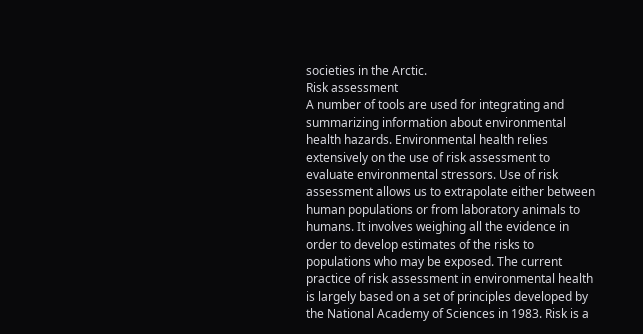societies in the Arctic.
Risk assessment
A number of tools are used for integrating and summarizing information about environmental health hazards. Environmental health relies extensively on the use of risk assessment to evaluate environmental stressors. Use of risk assessment allows us to extrapolate either between human populations or from laboratory animals to humans. It involves weighing all the evidence in order to develop estimates of the risks to populations who may be exposed. The current practice of risk assessment in environmental health is largely based on a set of principles developed by the National Academy of Sciences in 1983. Risk is a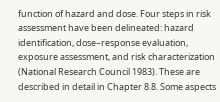function of hazard and dose. Four steps in risk assessment have been delineated: hazard identification, dose–response evaluation, exposure assessment, and risk characterization (National Research Council 1983). These are described in detail in Chapter 8.8. Some aspects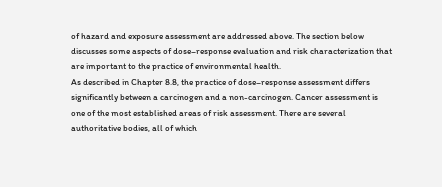of hazard and exposure assessment are addressed above. The section below discusses some aspects of dose–response evaluation and risk characterization that are important to the practice of environmental health.
As described in Chapter 8.8, the practice of dose–response assessment differs significantly between a carcinogen and a non-carcinogen. Cancer assessment is one of the most established areas of risk assessment. There are several authoritative bodies, all of which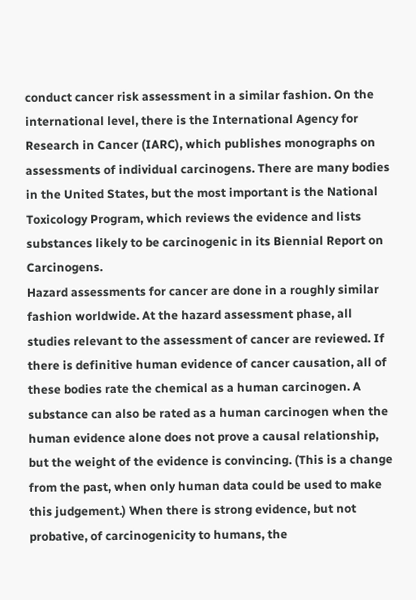conduct cancer risk assessment in a similar fashion. On the international level, there is the International Agency for Research in Cancer (IARC), which publishes monographs on assessments of individual carcinogens. There are many bodies in the United States, but the most important is the National Toxicology Program, which reviews the evidence and lists substances likely to be carcinogenic in its Biennial Report on Carcinogens.
Hazard assessments for cancer are done in a roughly similar fashion worldwide. At the hazard assessment phase, all studies relevant to the assessment of cancer are reviewed. If there is definitive human evidence of cancer causation, all of these bodies rate the chemical as a human carcinogen. A substance can also be rated as a human carcinogen when the human evidence alone does not prove a causal relationship, but the weight of the evidence is convincing. (This is a change from the past, when only human data could be used to make this judgement.) When there is strong evidence, but not probative, of carcinogenicity to humans, the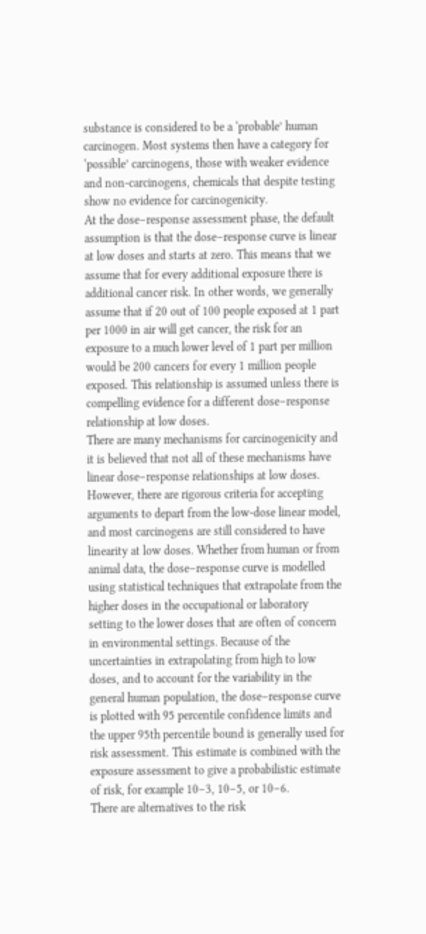substance is considered to be a ‘probable’ human carcinogen. Most systems then have a category for ‘possible’ carcinogens, those with weaker evidence and non-carcinogens, chemicals that despite testing show no evidence for carcinogenicity.
At the dose–response assessment phase, the default assumption is that the dose–response curve is linear at low doses and starts at zero. This means that we assume that for every additional exposure there is additional cancer risk. In other words, we generally assume that if 20 out of 100 people exposed at 1 part per 1000 in air will get cancer, the risk for an exposure to a much lower level of 1 part per million would be 200 cancers for every 1 million people exposed. This relationship is assumed unless there is compelling evidence for a different dose–response relationship at low doses.
There are many mechanisms for carcinogenicity and it is believed that not all of these mechanisms have linear dose–response relationships at low doses. However, there are rigorous criteria for accepting arguments to depart from the low-dose linear model, and most carcinogens are still considered to have linearity at low doses. Whether from human or from animal data, the dose–response curve is modelled using statistical techniques that extrapolate from the higher doses in the occupational or laboratory setting to the lower doses that are often of concern in environmental settings. Because of the uncertainties in extrapolating from high to low doses, and to account for the variability in the general human population, the dose–response curve is plotted with 95 percentile confidence limits and the upper 95th percentile bound is generally used for risk assessment. This estimate is combined with the exposure assessment to give a probabilistic estimate of risk, for example 10–3, 10–5, or 10–6.
There are alternatives to the risk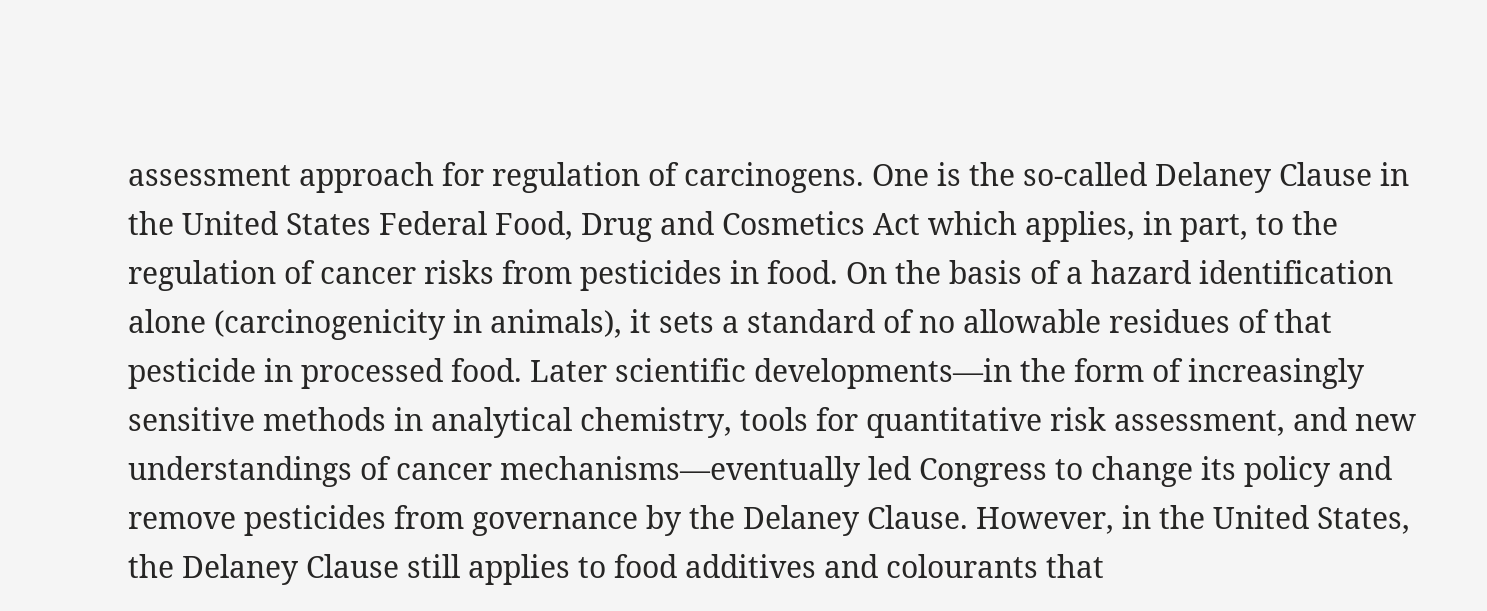assessment approach for regulation of carcinogens. One is the so-called Delaney Clause in the United States Federal Food, Drug and Cosmetics Act which applies, in part, to the regulation of cancer risks from pesticides in food. On the basis of a hazard identification alone (carcinogenicity in animals), it sets a standard of no allowable residues of that pesticide in processed food. Later scientific developments—in the form of increasingly sensitive methods in analytical chemistry, tools for quantitative risk assessment, and new understandings of cancer mechanisms—eventually led Congress to change its policy and remove pesticides from governance by the Delaney Clause. However, in the United States, the Delaney Clause still applies to food additives and colourants that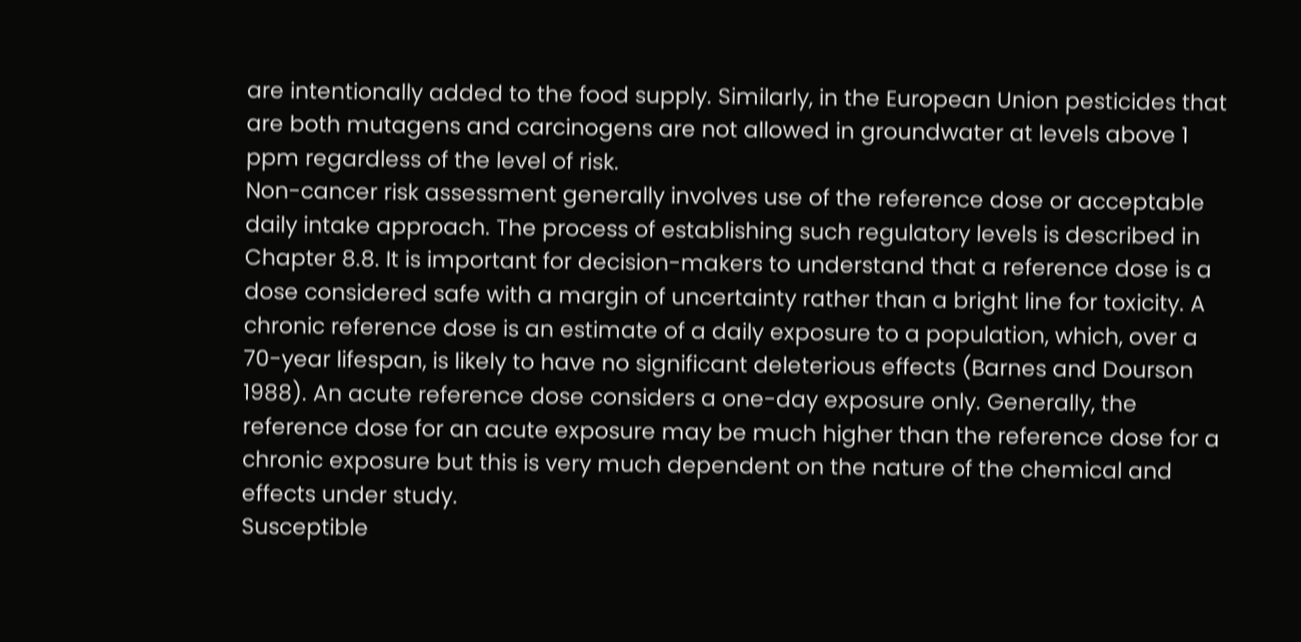are intentionally added to the food supply. Similarly, in the European Union pesticides that are both mutagens and carcinogens are not allowed in groundwater at levels above 1 ppm regardless of the level of risk.
Non-cancer risk assessment generally involves use of the reference dose or acceptable daily intake approach. The process of establishing such regulatory levels is described in Chapter 8.8. It is important for decision-makers to understand that a reference dose is a dose considered safe with a margin of uncertainty rather than a bright line for toxicity. A chronic reference dose is an estimate of a daily exposure to a population, which, over a 70-year lifespan, is likely to have no significant deleterious effects (Barnes and Dourson 1988). An acute reference dose considers a one-day exposure only. Generally, the reference dose for an acute exposure may be much higher than the reference dose for a chronic exposure but this is very much dependent on the nature of the chemical and effects under study.
Susceptible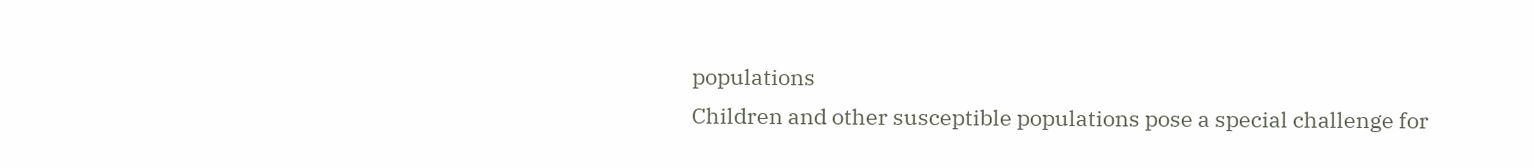populations
Children and other susceptible populations pose a special challenge for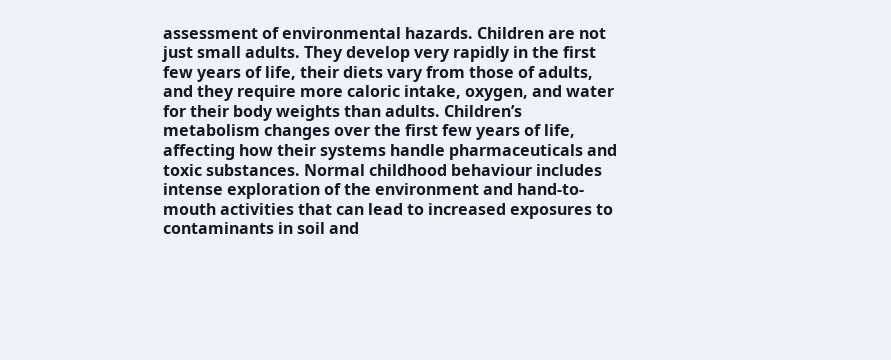assessment of environmental hazards. Children are not just small adults. They develop very rapidly in the first few years of life, their diets vary from those of adults, and they require more caloric intake, oxygen, and water for their body weights than adults. Children’s metabolism changes over the first few years of life, affecting how their systems handle pharmaceuticals and toxic substances. Normal childhood behaviour includes intense exploration of the environment and hand-to-mouth activities that can lead to increased exposures to contaminants in soil and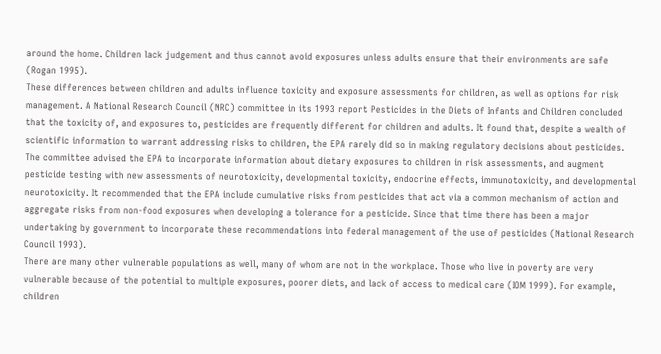around the home. Children lack judgement and thus cannot avoid exposures unless adults ensure that their environments are safe (Rogan 1995).
These differences between children and adults influence toxicity and exposure assessments for children, as well as options for risk management. A National Research Council (NRC) committee in its 1993 report Pesticides in the Diets of Infants and Children concluded that the toxicity of, and exposures to, pesticides are frequently different for children and adults. It found that, despite a wealth of scientific information to warrant addressing risks to children, the EPA rarely did so in making regulatory decisions about pesticides. The committee advised the EPA to incorporate information about dietary exposures to children in risk assessments, and augment pesticide testing with new assessments of neurotoxicity, developmental toxicity, endocrine effects, immunotoxicity, and developmental neurotoxicity. It recommended that the EPA include cumulative risks from pesticides that act via a common mechanism of action and aggregate risks from non-food exposures when developing a tolerance for a pesticide. Since that time there has been a major undertaking by government to incorporate these recommendations into federal management of the use of pesticides (National Research Council 1993).
There are many other vulnerable populations as well, many of whom are not in the workplace. Those who live in poverty are very vulnerable because of the potential to multiple exposures, poorer diets, and lack of access to medical care (IOM 1999). For example, children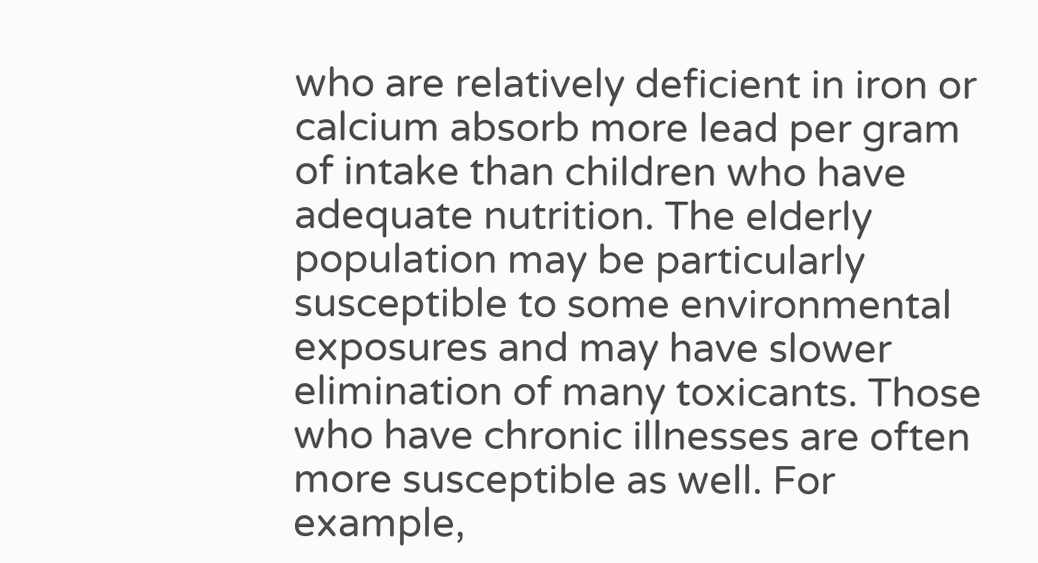who are relatively deficient in iron or calcium absorb more lead per gram of intake than children who have adequate nutrition. The elderly population may be particularly susceptible to some environmental exposures and may have slower elimination of many toxicants. Those who have chronic illnesses are often more susceptible as well. For example,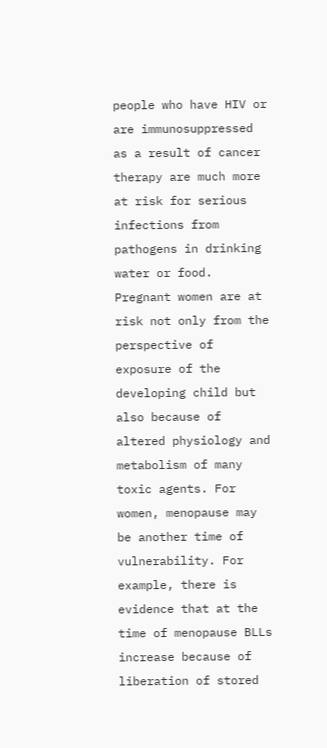people who have HIV or are immunosuppressed as a result of cancer therapy are much more at risk for serious infections from pathogens in drinking water or food. Pregnant women are at risk not only from the perspective of exposure of the developing child but also because of altered physiology and metabolism of many toxic agents. For women, menopause may be another time of vulnerability. For example, there is evidence that at the time of menopause BLLs increase because of liberation of stored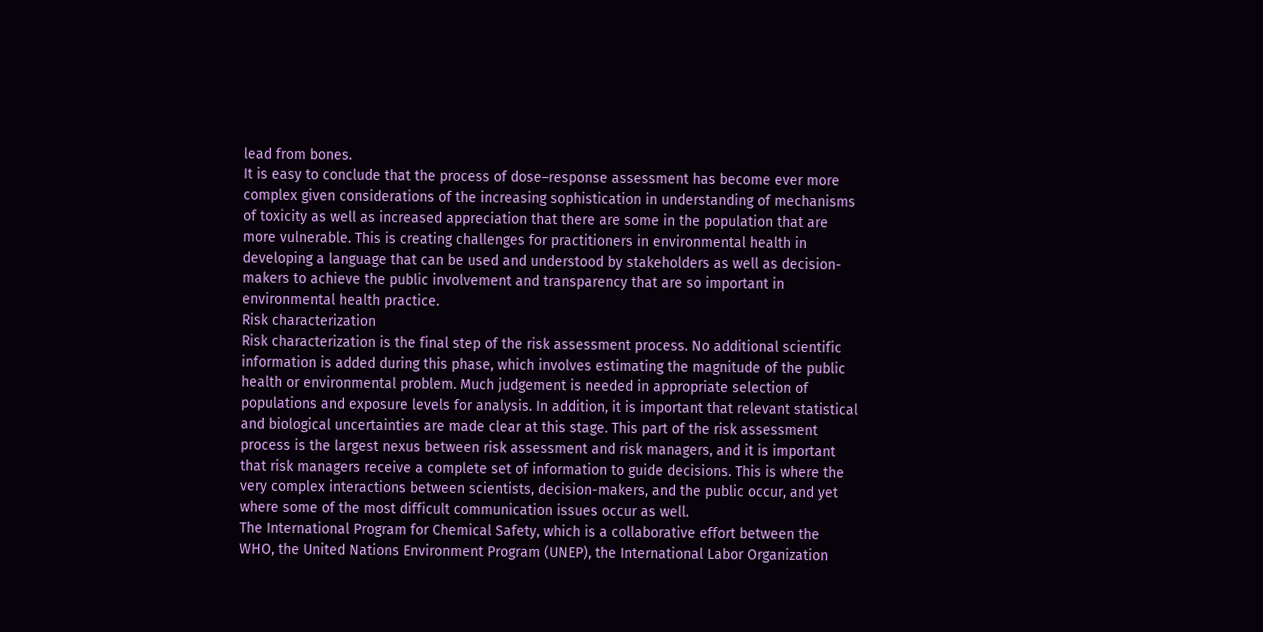lead from bones.
It is easy to conclude that the process of dose–response assessment has become ever more complex given considerations of the increasing sophistication in understanding of mechanisms of toxicity as well as increased appreciation that there are some in the population that are more vulnerable. This is creating challenges for practitioners in environmental health in developing a language that can be used and understood by stakeholders as well as decision-makers to achieve the public involvement and transparency that are so important in environmental health practice.
Risk characterization
Risk characterization is the final step of the risk assessment process. No additional scientific information is added during this phase, which involves estimating the magnitude of the public health or environmental problem. Much judgement is needed in appropriate selection of populations and exposure levels for analysis. In addition, it is important that relevant statistical and biological uncertainties are made clear at this stage. This part of the risk assessment process is the largest nexus between risk assessment and risk managers, and it is important that risk managers receive a complete set of information to guide decisions. This is where the very complex interactions between scientists, decision-makers, and the public occur, and yet where some of the most difficult communication issues occur as well.
The International Program for Chemical Safety, which is a collaborative effort between the WHO, the United Nations Environment Program (UNEP), the International Labor Organization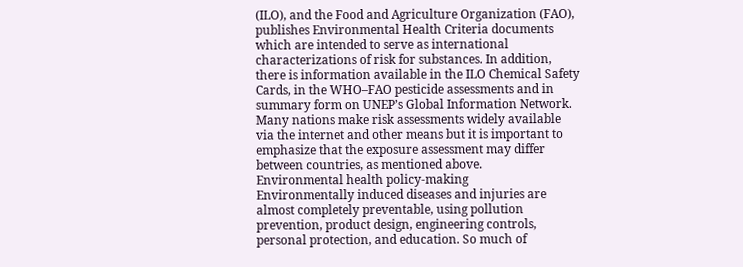(ILO), and the Food and Agriculture Organization (FAO), publishes Environmental Health Criteria documents which are intended to serve as international characterizations of risk for substances. In addition, there is information available in the ILO Chemical Safety Cards, in the WHO–FAO pesticide assessments and in summary form on UNEP’s Global Information Network. Many nations make risk assessments widely available via the internet and other means but it is important to emphasize that the exposure assessment may differ between countries, as mentioned above.
Environmental health policy-making
Environmentally induced diseases and injuries are almost completely preventable, using pollution prevention, product design, engineering controls, personal protection, and education. So much of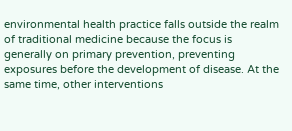environmental health practice falls outside the realm of traditional medicine because the focus is generally on primary prevention, preventing exposures before the development of disease. At the same time, other interventions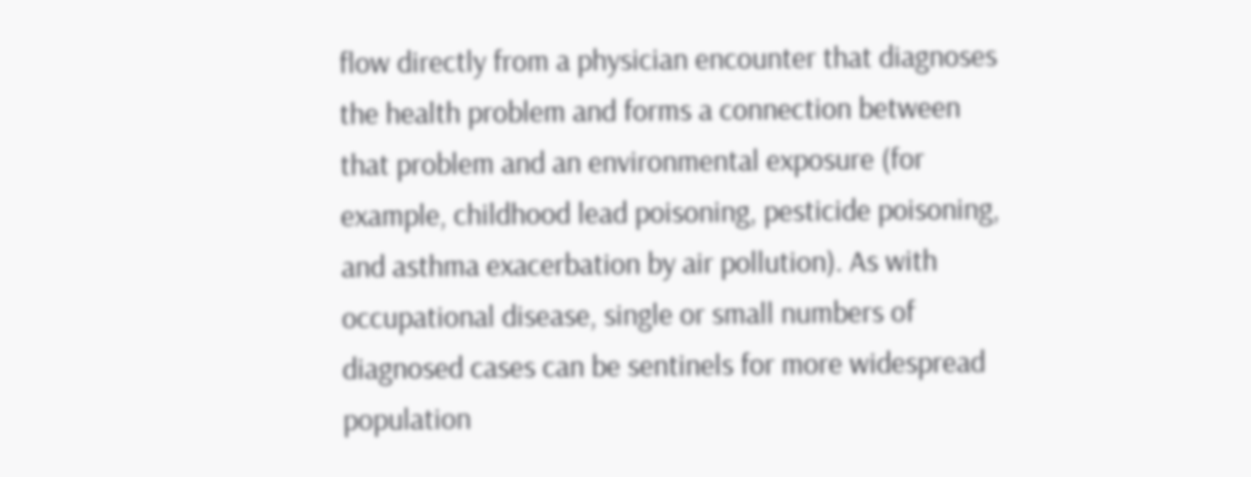flow directly from a physician encounter that diagnoses the health problem and forms a connection between that problem and an environmental exposure (for example, childhood lead poisoning, pesticide poisoning, and asthma exacerbation by air pollution). As with occupational disease, single or small numbers of diagnosed cases can be sentinels for more widespread population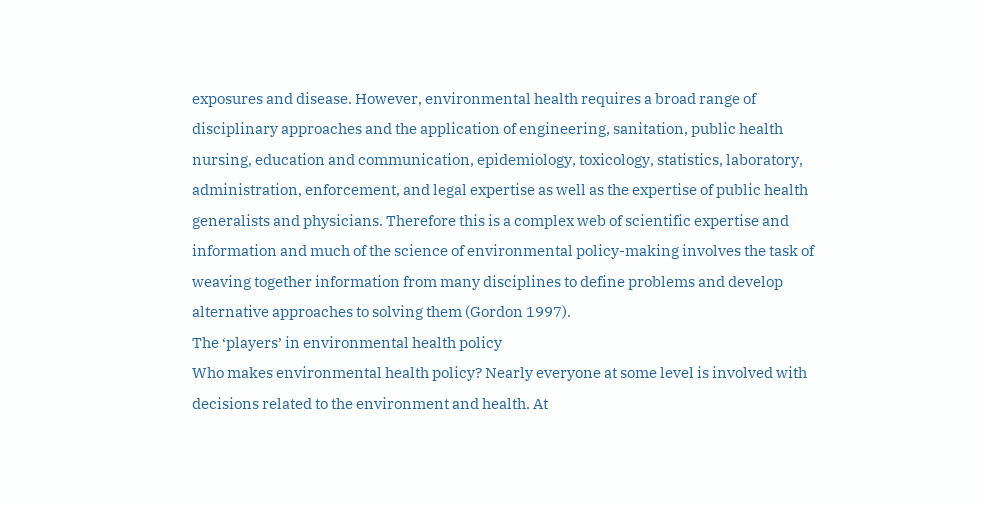exposures and disease. However, environmental health requires a broad range of disciplinary approaches and the application of engineering, sanitation, public health nursing, education and communication, epidemiology, toxicology, statistics, laboratory, administration, enforcement, and legal expertise as well as the expertise of public health generalists and physicians. Therefore this is a complex web of scientific expertise and information and much of the science of environmental policy-making involves the task of weaving together information from many disciplines to define problems and develop alternative approaches to solving them (Gordon 1997).
The ‘players’ in environmental health policy
Who makes environmental health policy? Nearly everyone at some level is involved with decisions related to the environment and health. At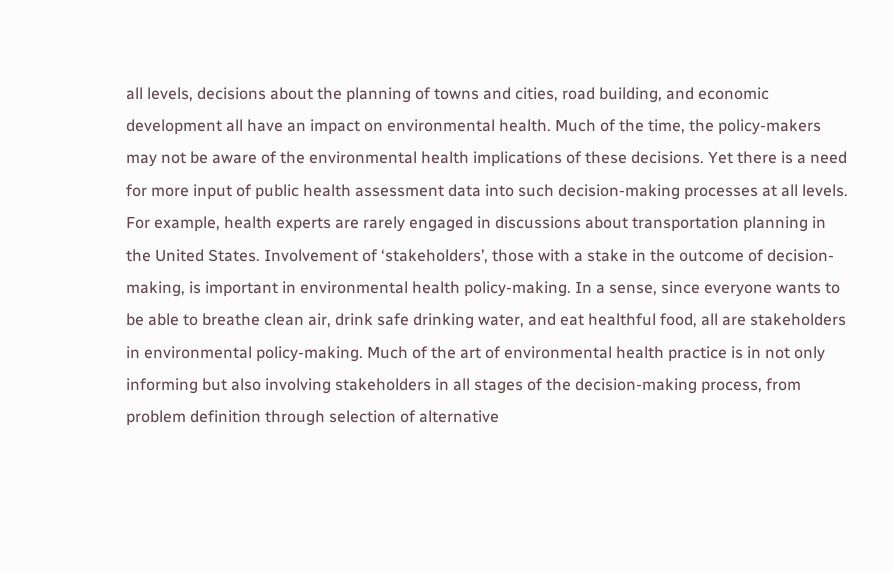all levels, decisions about the planning of towns and cities, road building, and economic development all have an impact on environmental health. Much of the time, the policy-makers may not be aware of the environmental health implications of these decisions. Yet there is a need for more input of public health assessment data into such decision-making processes at all levels. For example, health experts are rarely engaged in discussions about transportation planning in the United States. Involvement of ‘stakeholders’, those with a stake in the outcome of decision-making, is important in environmental health policy-making. In a sense, since everyone wants to be able to breathe clean air, drink safe drinking water, and eat healthful food, all are stakeholders in environmental policy-making. Much of the art of environmental health practice is in not only informing but also involving stakeholders in all stages of the decision-making process, from problem definition through selection of alternative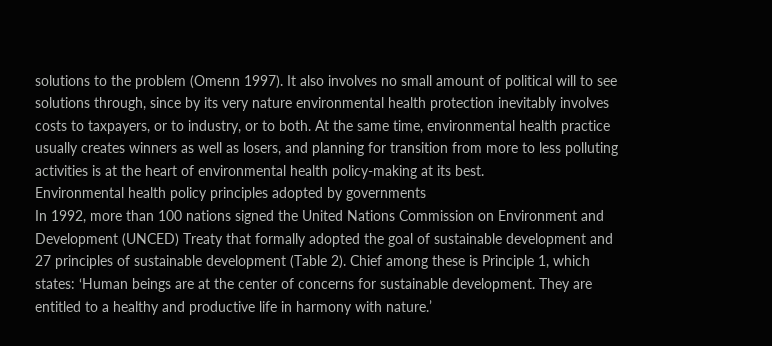solutions to the problem (Omenn 1997). It also involves no small amount of political will to see solutions through, since by its very nature environmental health protection inevitably involves costs to taxpayers, or to industry, or to both. At the same time, environmental health practice usually creates winners as well as losers, and planning for transition from more to less polluting activities is at the heart of environmental health policy-making at its best.
Environmental health policy principles adopted by governments
In 1992, more than 100 nations signed the United Nations Commission on Environment and Development (UNCED) Treaty that formally adopted the goal of sustainable development and 27 principles of sustainable development (Table 2). Chief among these is Principle 1, which states: ‘Human beings are at the center of concerns for sustainable development. They are entitled to a healthy and productive life in harmony with nature.’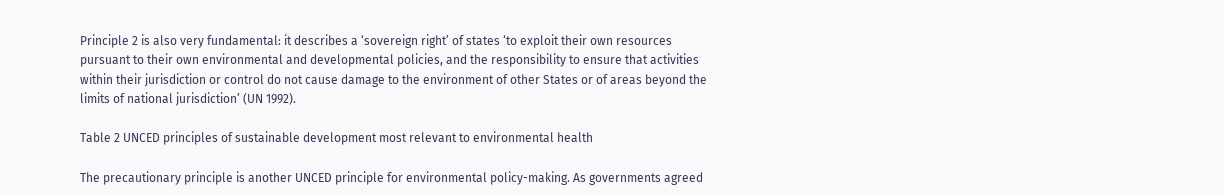Principle 2 is also very fundamental: it describes a ‘sovereign right’ of states ‘to exploit their own resources pursuant to their own environmental and developmental policies, and the responsibility to ensure that activities within their jurisdiction or control do not cause damage to the environment of other States or of areas beyond the limits of national jurisdiction’ (UN 1992).

Table 2 UNCED principles of sustainable development most relevant to environmental health

The precautionary principle is another UNCED principle for environmental policy-making. As governments agreed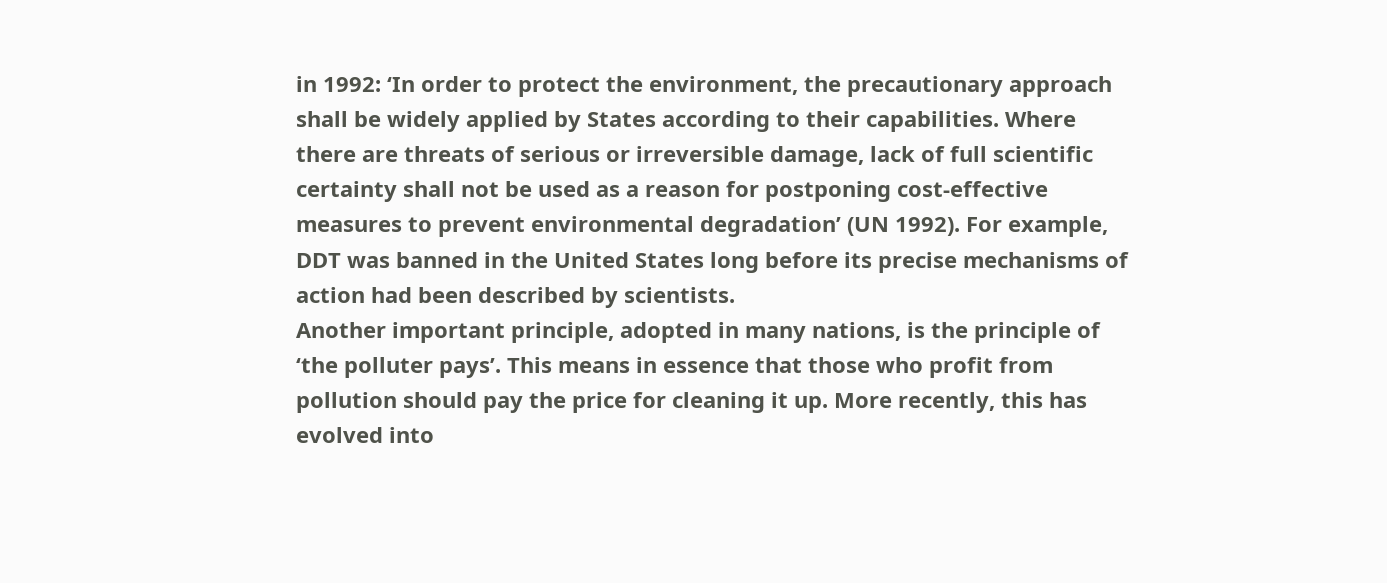in 1992: ‘In order to protect the environment, the precautionary approach shall be widely applied by States according to their capabilities. Where there are threats of serious or irreversible damage, lack of full scientific certainty shall not be used as a reason for postponing cost-effective measures to prevent environmental degradation’ (UN 1992). For example, DDT was banned in the United States long before its precise mechanisms of action had been described by scientists.
Another important principle, adopted in many nations, is the principle of ‘the polluter pays’. This means in essence that those who profit from pollution should pay the price for cleaning it up. More recently, this has evolved into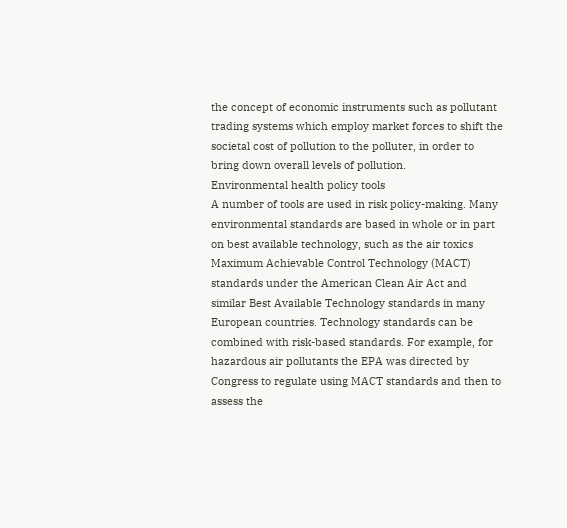the concept of economic instruments such as pollutant trading systems which employ market forces to shift the societal cost of pollution to the polluter, in order to bring down overall levels of pollution.
Environmental health policy tools
A number of tools are used in risk policy-making. Many environmental standards are based in whole or in part on best available technology, such as the air toxics Maximum Achievable Control Technology (MACT) standards under the American Clean Air Act and similar Best Available Technology standards in many European countries. Technology standards can be combined with risk-based standards. For example, for hazardous air pollutants the EPA was directed by Congress to regulate using MACT standards and then to assess the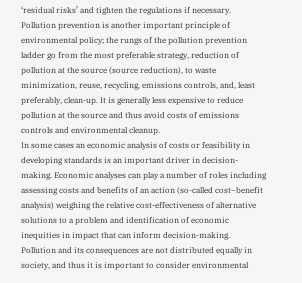‘residual risks’ and tighten the regulations if necessary.
Pollution prevention is another important principle of environmental policy; the rungs of the pollution prevention ladder go from the most preferable strategy, reduction of pollution at the source (source reduction), to waste minimization, reuse, recycling, emissions controls, and, least preferably, clean-up. It is generally less expensive to reduce pollution at the source and thus avoid costs of emissions controls and environmental cleanup.
In some cases an economic analysis of costs or feasibility in developing standards is an important driver in decision-making. Economic analyses can play a number of roles including assessing costs and benefits of an action (so-called cost–benefit analysis) weighing the relative cost-effectiveness of alternative solutions to a problem and identification of economic inequities in impact that can inform decision-making.
Pollution and its consequences are not distributed equally in society, and thus it is important to consider environmental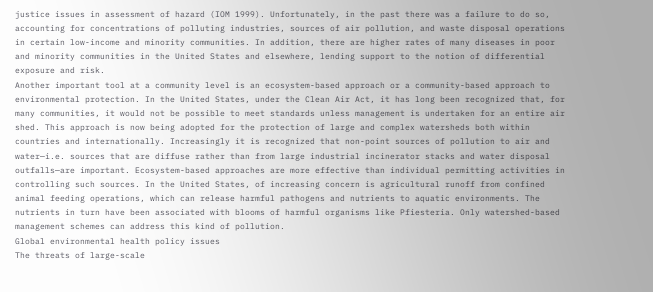justice issues in assessment of hazard (IOM 1999). Unfortunately, in the past there was a failure to do so, accounting for concentrations of polluting industries, sources of air pollution, and waste disposal operations in certain low-income and minority communities. In addition, there are higher rates of many diseases in poor and minority communities in the United States and elsewhere, lending support to the notion of differential exposure and risk.
Another important tool at a community level is an ecosystem-based approach or a community-based approach to environmental protection. In the United States, under the Clean Air Act, it has long been recognized that, for many communities, it would not be possible to meet standards unless management is undertaken for an entire air shed. This approach is now being adopted for the protection of large and complex watersheds both within countries and internationally. Increasingly it is recognized that non-point sources of pollution to air and water—i.e. sources that are diffuse rather than from large industrial incinerator stacks and water disposal outfalls—are important. Ecosystem-based approaches are more effective than individual permitting activities in controlling such sources. In the United States, of increasing concern is agricultural runoff from confined animal feeding operations, which can release harmful pathogens and nutrients to aquatic environments. The nutrients in turn have been associated with blooms of harmful organisms like Pfiesteria. Only watershed-based management schemes can address this kind of pollution.
Global environmental health policy issues
The threats of large-scale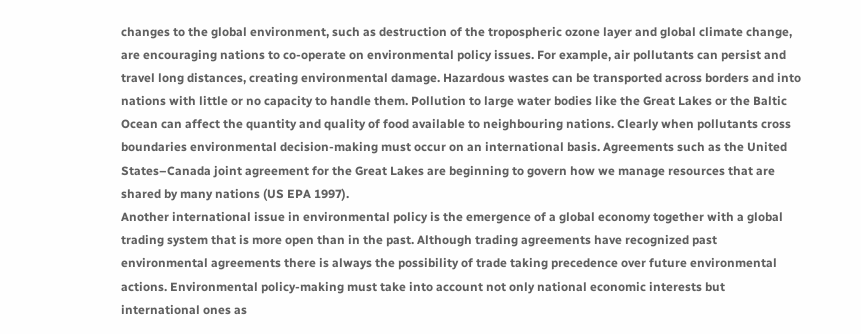changes to the global environment, such as destruction of the tropospheric ozone layer and global climate change, are encouraging nations to co-operate on environmental policy issues. For example, air pollutants can persist and travel long distances, creating environmental damage. Hazardous wastes can be transported across borders and into nations with little or no capacity to handle them. Pollution to large water bodies like the Great Lakes or the Baltic Ocean can affect the quantity and quality of food available to neighbouring nations. Clearly when pollutants cross boundaries environmental decision-making must occur on an international basis. Agreements such as the United States–Canada joint agreement for the Great Lakes are beginning to govern how we manage resources that are shared by many nations (US EPA 1997).
Another international issue in environmental policy is the emergence of a global economy together with a global trading system that is more open than in the past. Although trading agreements have recognized past environmental agreements there is always the possibility of trade taking precedence over future environmental actions. Environmental policy-making must take into account not only national economic interests but international ones as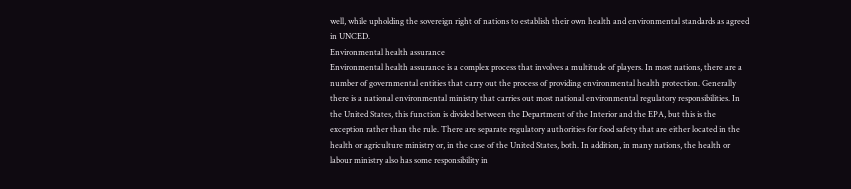well, while upholding the sovereign right of nations to establish their own health and environmental standards as agreed in UNCED.
Environmental health assurance
Environmental health assurance is a complex process that involves a multitude of players. In most nations, there are a number of governmental entities that carry out the process of providing environmental health protection. Generally there is a national environmental ministry that carries out most national environmental regulatory responsibilities. In the United States, this function is divided between the Department of the Interior and the EPA, but this is the exception rather than the rule. There are separate regulatory authorities for food safety that are either located in the health or agriculture ministry or, in the case of the United States, both. In addition, in many nations, the health or labour ministry also has some responsibility in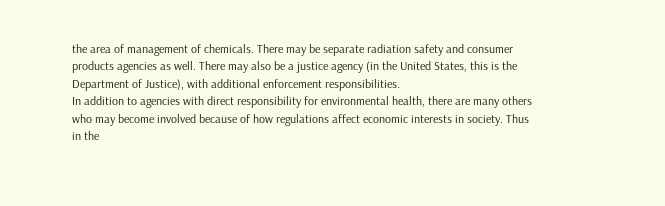the area of management of chemicals. There may be separate radiation safety and consumer products agencies as well. There may also be a justice agency (in the United States, this is the Department of Justice), with additional enforcement responsibilities.
In addition to agencies with direct responsibility for environmental health, there are many others who may become involved because of how regulations affect economic interests in society. Thus in the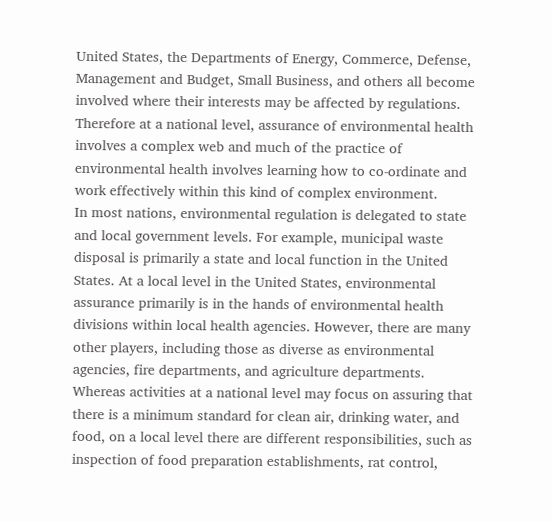United States, the Departments of Energy, Commerce, Defense, Management and Budget, Small Business, and others all become involved where their interests may be affected by regulations. Therefore at a national level, assurance of environmental health involves a complex web and much of the practice of environmental health involves learning how to co-ordinate and work effectively within this kind of complex environment.
In most nations, environmental regulation is delegated to state and local government levels. For example, municipal waste disposal is primarily a state and local function in the United States. At a local level in the United States, environmental assurance primarily is in the hands of environmental health divisions within local health agencies. However, there are many other players, including those as diverse as environmental agencies, fire departments, and agriculture departments. Whereas activities at a national level may focus on assuring that there is a minimum standard for clean air, drinking water, and food, on a local level there are different responsibilities, such as inspection of food preparation establishments, rat control,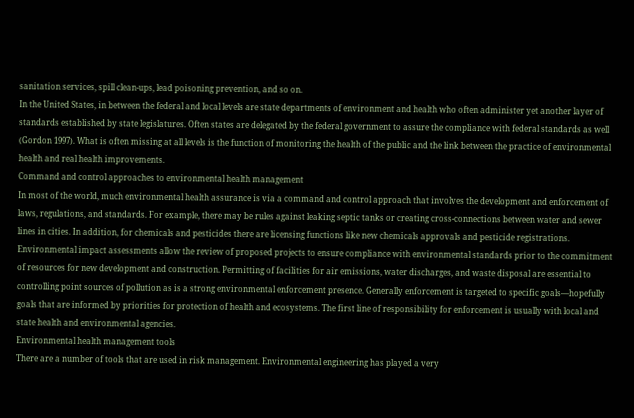sanitation services, spill clean-ups, lead poisoning prevention, and so on.
In the United States, in between the federal and local levels are state departments of environment and health who often administer yet another layer of standards established by state legislatures. Often states are delegated by the federal government to assure the compliance with federal standards as well (Gordon 1997). What is often missing at all levels is the function of monitoring the health of the public and the link between the practice of environmental health and real health improvements.
Command and control approaches to environmental health management
In most of the world, much environmental health assurance is via a command and control approach that involves the development and enforcement of laws, regulations, and standards. For example, there may be rules against leaking septic tanks or creating cross-connections between water and sewer lines in cities. In addition, for chemicals and pesticides there are licensing functions like new chemicals approvals and pesticide registrations. Environmental impact assessments allow the review of proposed projects to ensure compliance with environmental standards prior to the commitment of resources for new development and construction. Permitting of facilities for air emissions, water discharges, and waste disposal are essential to controlling point sources of pollution as is a strong environmental enforcement presence. Generally enforcement is targeted to specific goals—hopefully goals that are informed by priorities for protection of health and ecosystems. The first line of responsibility for enforcement is usually with local and state health and environmental agencies.
Environmental health management tools
There are a number of tools that are used in risk management. Environmental engineering has played a very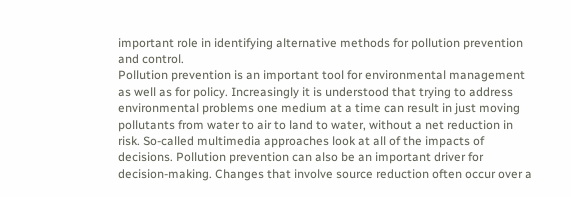important role in identifying alternative methods for pollution prevention and control.
Pollution prevention is an important tool for environmental management as well as for policy. Increasingly it is understood that trying to address environmental problems one medium at a time can result in just moving pollutants from water to air to land to water, without a net reduction in risk. So-called multimedia approaches look at all of the impacts of decisions. Pollution prevention can also be an important driver for decision-making. Changes that involve source reduction often occur over a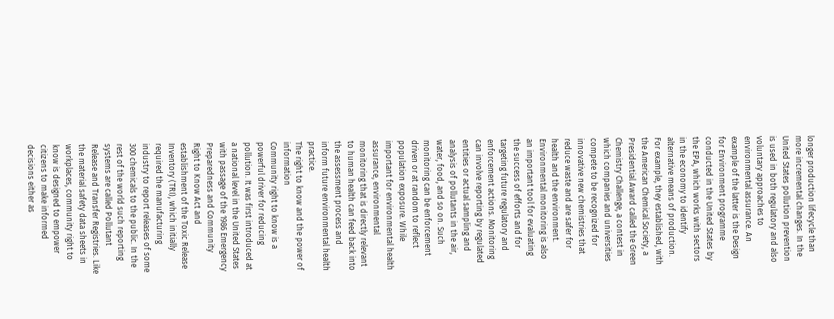longer production lifecycle than more incremental changes. In the United States pollution prevention is used in both regulatory and also voluntary approaches to environmental assurance. An example of the latter is the Design for Environment programme conducted in the United States by the EPA, which works with sectors in the economy to identify alternative means of production. For example, they established, with the American Chemical Society, a Presidential Award called the Green Chemistry Challenge, a contest in which companies and universities compete to be recognized for innovative new chemistries that reduce waste and are safer for health and the environment.
Environmental monitoring is also an important tool for evaluating the success of efforts and for targeting future regulatory and enforcement actions. Monitoring can involve reporting by regulated entities or actual sampling and analysis of pollutants in the air, water, food, and so on. Such monitoring can be enforcement driven or at random to reflect population exposure. While important for environmental health assurance, environmental monitoring that is directly relevant to human health can feed back into the assessment process and inform future environmental health practice.
The right to know and the power of information
Community right to know is a powerful driver for reducing pollution. It was first introduced at a national level in the United States with passage of the 1986 Emergency Preparedness and Community Right to Know Act and establishment of the Toxic Release Inventory (TRI), which initially required the manufacturing industry to report releases of some 300 chemicals to the public. In the rest of the world such reporting systems are called Pollutant Release and Transfer Registries. Like the material safety data sheets in workplaces, community right to know is designed to empower citizens to make informed decisions either as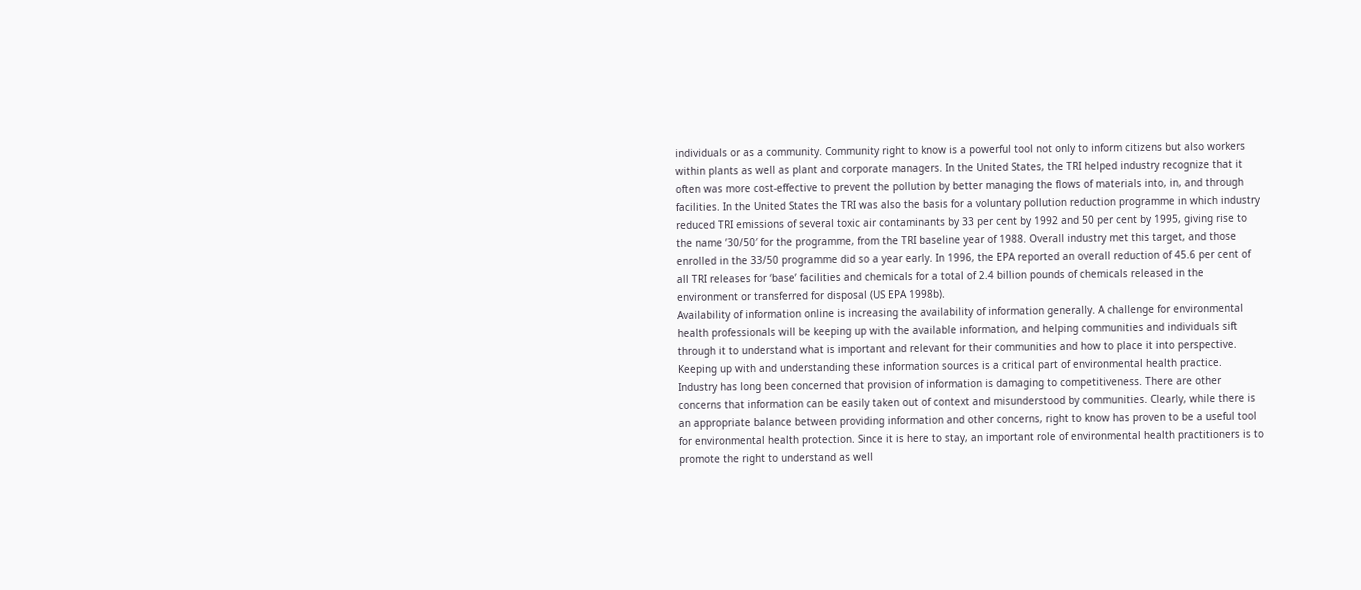individuals or as a community. Community right to know is a powerful tool not only to inform citizens but also workers within plants as well as plant and corporate managers. In the United States, the TRI helped industry recognize that it often was more cost-effective to prevent the pollution by better managing the flows of materials into, in, and through facilities. In the United States the TRI was also the basis for a voluntary pollution reduction programme in which industry reduced TRI emissions of several toxic air contaminants by 33 per cent by 1992 and 50 per cent by 1995, giving rise to the name ’30/50′ for the programme, from the TRI baseline year of 1988. Overall industry met this target, and those enrolled in the 33/50 programme did so a year early. In 1996, the EPA reported an overall reduction of 45.6 per cent of all TRI releases for ‘base’ facilities and chemicals for a total of 2.4 billion pounds of chemicals released in the environment or transferred for disposal (US EPA 1998b).
Availability of information online is increasing the availability of information generally. A challenge for environmental health professionals will be keeping up with the available information, and helping communities and individuals sift through it to understand what is important and relevant for their communities and how to place it into perspective. Keeping up with and understanding these information sources is a critical part of environmental health practice. Industry has long been concerned that provision of information is damaging to competitiveness. There are other concerns that information can be easily taken out of context and misunderstood by communities. Clearly, while there is an appropriate balance between providing information and other concerns, right to know has proven to be a useful tool for environmental health protection. Since it is here to stay, an important role of environmental health practitioners is to promote the right to understand as well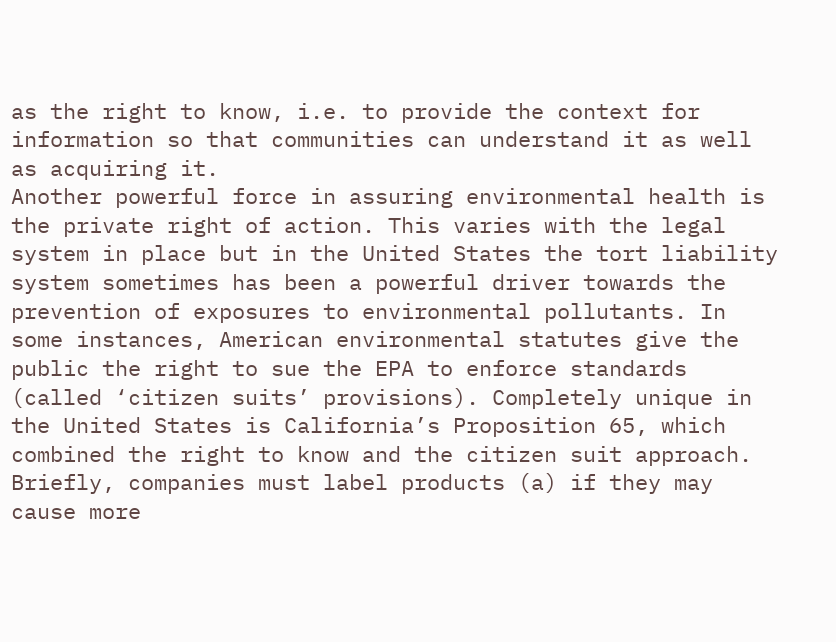as the right to know, i.e. to provide the context for information so that communities can understand it as well as acquiring it.
Another powerful force in assuring environmental health is the private right of action. This varies with the legal system in place but in the United States the tort liability system sometimes has been a powerful driver towards the prevention of exposures to environmental pollutants. In some instances, American environmental statutes give the public the right to sue the EPA to enforce standards (called ‘citizen suits’ provisions). Completely unique in the United States is California’s Proposition 65, which combined the right to know and the citizen suit approach. Briefly, companies must label products (a) if they may cause more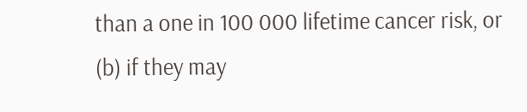than a one in 100 000 lifetime cancer risk, or (b) if they may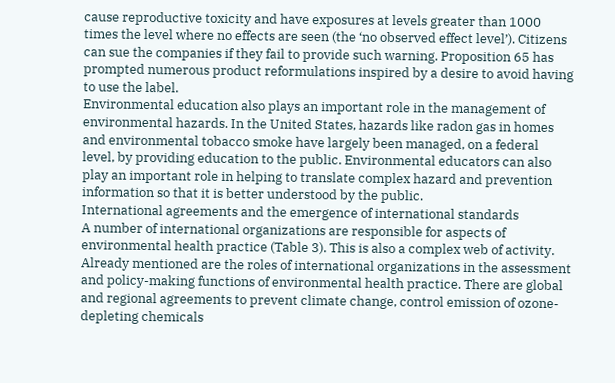cause reproductive toxicity and have exposures at levels greater than 1000 times the level where no effects are seen (the ‘no observed effect level’). Citizens can sue the companies if they fail to provide such warning. Proposition 65 has prompted numerous product reformulations inspired by a desire to avoid having to use the label.
Environmental education also plays an important role in the management of environmental hazards. In the United States, hazards like radon gas in homes and environmental tobacco smoke have largely been managed, on a federal level, by providing education to the public. Environmental educators can also play an important role in helping to translate complex hazard and prevention information so that it is better understood by the public.
International agreements and the emergence of international standards
A number of international organizations are responsible for aspects of environmental health practice (Table 3). This is also a complex web of activity. Already mentioned are the roles of international organizations in the assessment and policy-making functions of environmental health practice. There are global and regional agreements to prevent climate change, control emission of ozone-depleting chemicals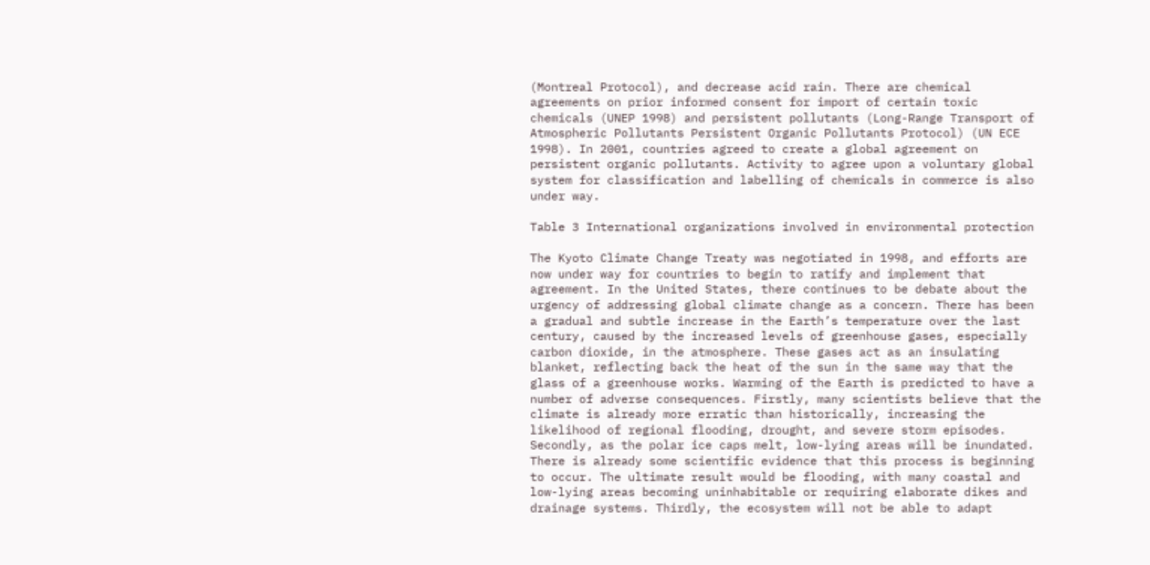(Montreal Protocol), and decrease acid rain. There are chemical agreements on prior informed consent for import of certain toxic chemicals (UNEP 1998) and persistent pollutants (Long-Range Transport of Atmospheric Pollutants Persistent Organic Pollutants Protocol) (UN ECE 1998). In 2001, countries agreed to create a global agreement on persistent organic pollutants. Activity to agree upon a voluntary global system for classification and labelling of chemicals in commerce is also under way.

Table 3 International organizations involved in environmental protection

The Kyoto Climate Change Treaty was negotiated in 1998, and efforts are now under way for countries to begin to ratify and implement that agreement. In the United States, there continues to be debate about the urgency of addressing global climate change as a concern. There has been a gradual and subtle increase in the Earth’s temperature over the last century, caused by the increased levels of greenhouse gases, especially carbon dioxide, in the atmosphere. These gases act as an insulating blanket, reflecting back the heat of the sun in the same way that the glass of a greenhouse works. Warming of the Earth is predicted to have a number of adverse consequences. Firstly, many scientists believe that the climate is already more erratic than historically, increasing the likelihood of regional flooding, drought, and severe storm episodes. Secondly, as the polar ice caps melt, low-lying areas will be inundated. There is already some scientific evidence that this process is beginning to occur. The ultimate result would be flooding, with many coastal and low-lying areas becoming uninhabitable or requiring elaborate dikes and drainage systems. Thirdly, the ecosystem will not be able to adapt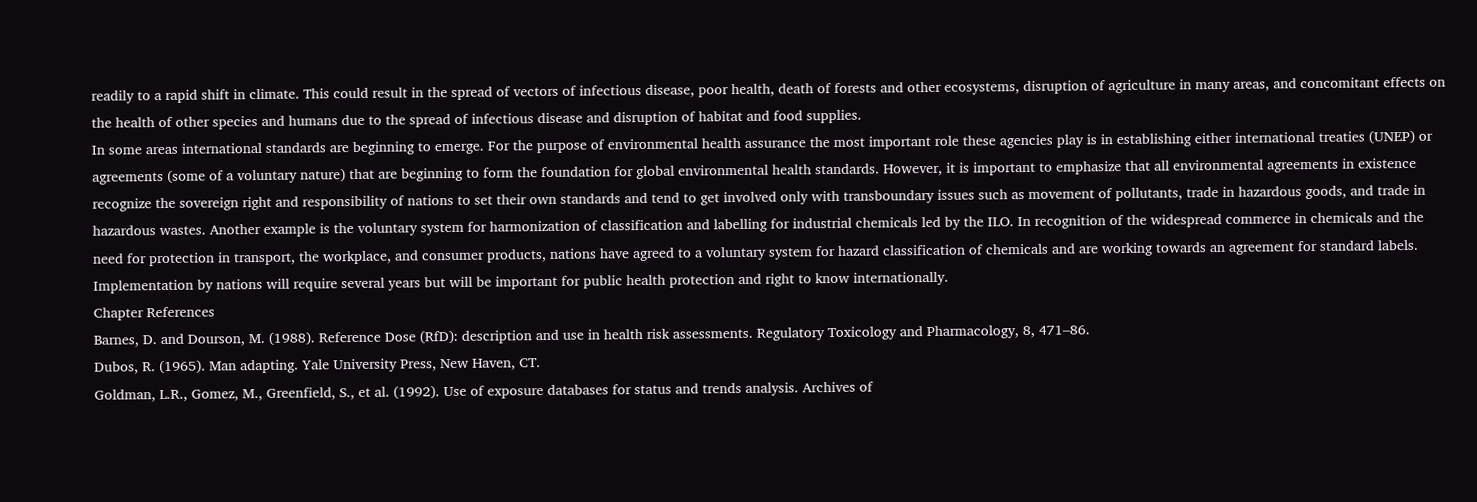readily to a rapid shift in climate. This could result in the spread of vectors of infectious disease, poor health, death of forests and other ecosystems, disruption of agriculture in many areas, and concomitant effects on the health of other species and humans due to the spread of infectious disease and disruption of habitat and food supplies.
In some areas international standards are beginning to emerge. For the purpose of environmental health assurance the most important role these agencies play is in establishing either international treaties (UNEP) or agreements (some of a voluntary nature) that are beginning to form the foundation for global environmental health standards. However, it is important to emphasize that all environmental agreements in existence recognize the sovereign right and responsibility of nations to set their own standards and tend to get involved only with transboundary issues such as movement of pollutants, trade in hazardous goods, and trade in hazardous wastes. Another example is the voluntary system for harmonization of classification and labelling for industrial chemicals led by the ILO. In recognition of the widespread commerce in chemicals and the need for protection in transport, the workplace, and consumer products, nations have agreed to a voluntary system for hazard classification of chemicals and are working towards an agreement for standard labels. Implementation by nations will require several years but will be important for public health protection and right to know internationally.
Chapter References
Barnes, D. and Dourson, M. (1988). Reference Dose (RfD): description and use in health risk assessments. Regulatory Toxicology and Pharmacology, 8, 471–86.
Dubos, R. (1965). Man adapting. Yale University Press, New Haven, CT.
Goldman, L.R., Gomez, M., Greenfield, S., et al. (1992). Use of exposure databases for status and trends analysis. Archives of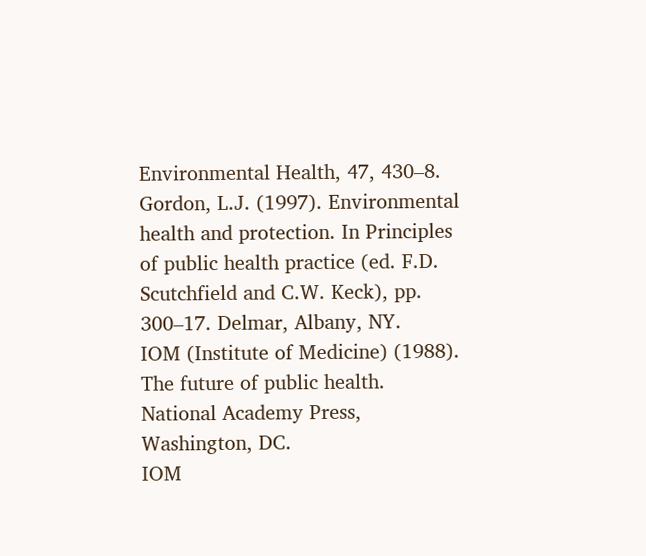Environmental Health, 47, 430–8.
Gordon, L.J. (1997). Environmental health and protection. In Principles of public health practice (ed. F.D. Scutchfield and C.W. Keck), pp. 300–17. Delmar, Albany, NY.
IOM (Institute of Medicine) (1988). The future of public health. National Academy Press, Washington, DC.
IOM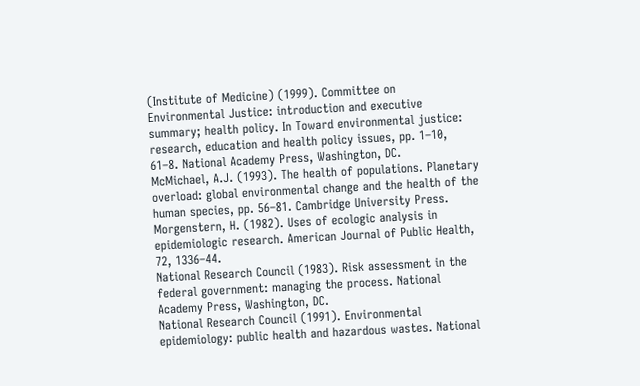(Institute of Medicine) (1999). Committee on Environmental Justice: introduction and executive summary; health policy. In Toward environmental justice: research, education and health policy issues, pp. 1–10, 61–8. National Academy Press, Washington, DC.
McMichael, A.J. (1993). The health of populations. Planetary overload: global environmental change and the health of the human species, pp. 56–81. Cambridge University Press.
Morgenstern, H. (1982). Uses of ecologic analysis in epidemiologic research. American Journal of Public Health, 72, 1336–44.
National Research Council (1983). Risk assessment in the federal government: managing the process. National Academy Press, Washington, DC.
National Research Council (1991). Environmental epidemiology: public health and hazardous wastes. National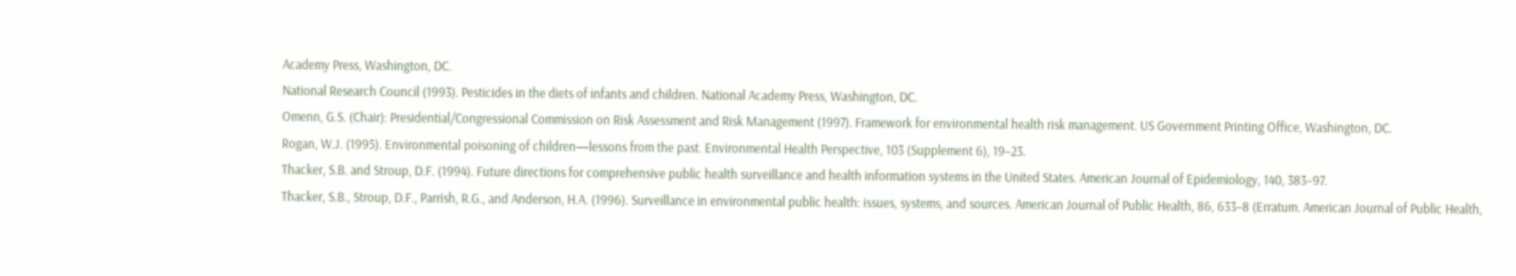Academy Press, Washington, DC.
National Research Council (1993). Pesticides in the diets of infants and children. National Academy Press, Washington, DC.
Omenn, G.S. (Chair): Presidential/Congressional Commission on Risk Assessment and Risk Management (1997). Framework for environmental health risk management. US Government Printing Office, Washington, DC.
Rogan, W.J. (1995). Environmental poisoning of children—lessons from the past. Environmental Health Perspective, 103 (Supplement 6), 19–23.
Thacker, S.B. and Stroup, D.F. (1994). Future directions for comprehensive public health surveillance and health information systems in the United States. American Journal of Epidemiology, 140, 383–97.
Thacker, S.B., Stroup, D.F., Parrish, R.G., and Anderson, H.A. (1996). Surveillance in environmental public health: issues, systems, and sources. American Journal of Public Health, 86, 633–8 (Erratum. American Journal of Public Health,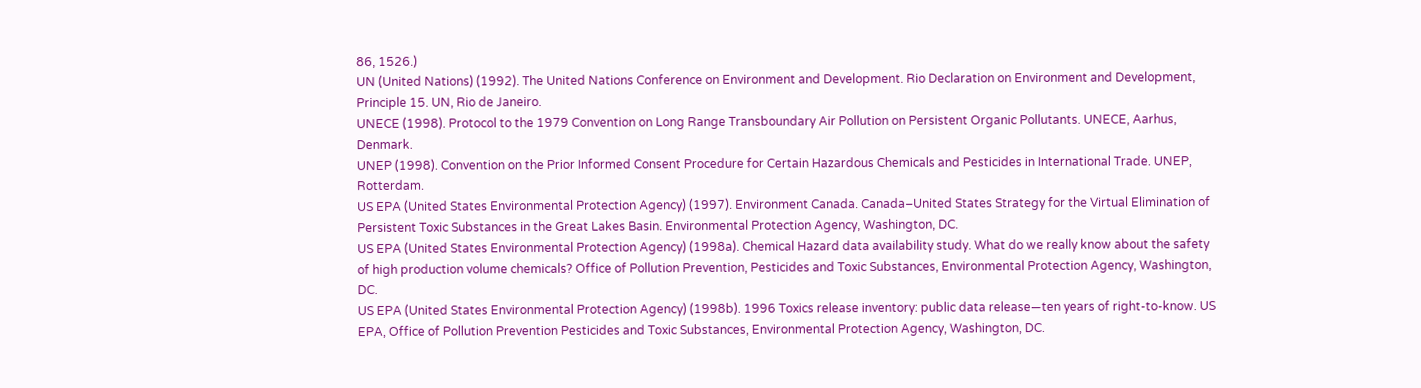86, 1526.)
UN (United Nations) (1992). The United Nations Conference on Environment and Development. Rio Declaration on Environment and Development, Principle 15. UN, Rio de Janeiro.
UNECE (1998). Protocol to the 1979 Convention on Long Range Transboundary Air Pollution on Persistent Organic Pollutants. UNECE, Aarhus, Denmark.
UNEP (1998). Convention on the Prior Informed Consent Procedure for Certain Hazardous Chemicals and Pesticides in International Trade. UNEP, Rotterdam.
US EPA (United States Environmental Protection Agency) (1997). Environment Canada. Canada–United States Strategy for the Virtual Elimination of Persistent Toxic Substances in the Great Lakes Basin. Environmental Protection Agency, Washington, DC.
US EPA (United States Environmental Protection Agency) (1998a). Chemical Hazard data availability study. What do we really know about the safety of high production volume chemicals? Office of Pollution Prevention, Pesticides and Toxic Substances, Environmental Protection Agency, Washington, DC.
US EPA (United States Environmental Protection Agency) (1998b). 1996 Toxics release inventory: public data release—ten years of right-to-know. US EPA, Office of Pollution Prevention Pesticides and Toxic Substances, Environmental Protection Agency, Washington, DC.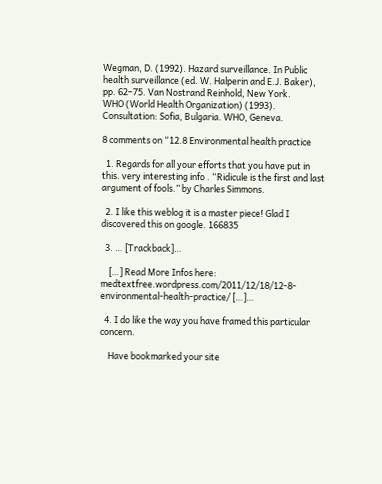Wegman, D. (1992). Hazard surveillance. In Public health surveillance (ed. W. Halperin and E.J. Baker), pp. 62–75. Van Nostrand Reinhold, New York.
WHO (World Health Organization) (1993). Consultation: Sofia, Bulgaria. WHO, Geneva.

8 comments on “12.8 Environmental health practice

  1. Regards for all your efforts that you have put in this. very interesting info . “Ridicule is the first and last argument of fools.” by Charles Simmons.

  2. I like this weblog it is a master piece! Glad I discovered this on google. 166835

  3. … [Trackback]…

    […] Read More Infos here: medtextfree.wordpress.com/2011/12/18/12-8-environmental-health-practice/ […]…

  4. I do like the way you have framed this particular concern.

    Have bookmarked your site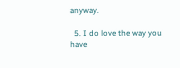anyway.

  5. I do love the way you have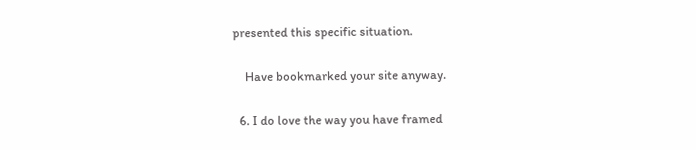presented this specific situation.

    Have bookmarked your site anyway.

  6. I do love the way you have framed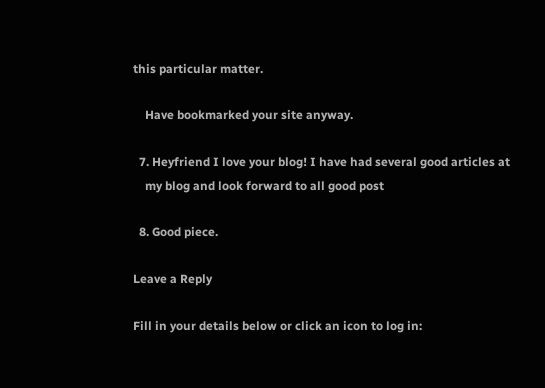this particular matter.

    Have bookmarked your site anyway.

  7. Heyfriend I love your blog! I have had several good articles at
    my blog and look forward to all good post

  8. Good piece.

Leave a Reply

Fill in your details below or click an icon to log in: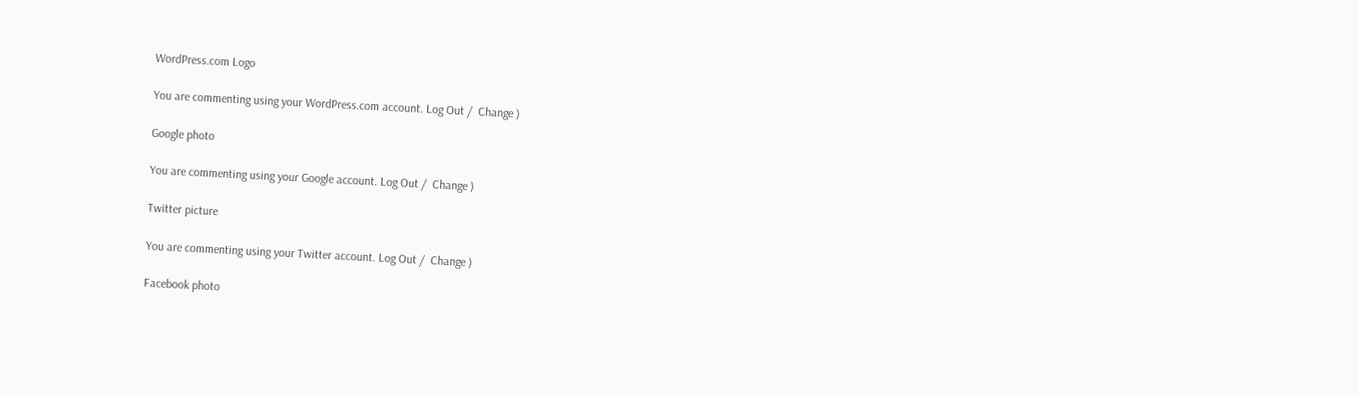WordPress.com Logo

You are commenting using your WordPress.com account. Log Out /  Change )

Google photo

You are commenting using your Google account. Log Out /  Change )

Twitter picture

You are commenting using your Twitter account. Log Out /  Change )

Facebook photo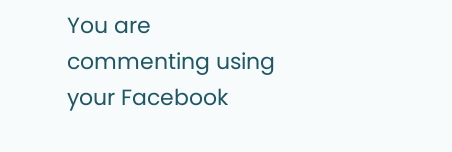You are commenting using your Facebook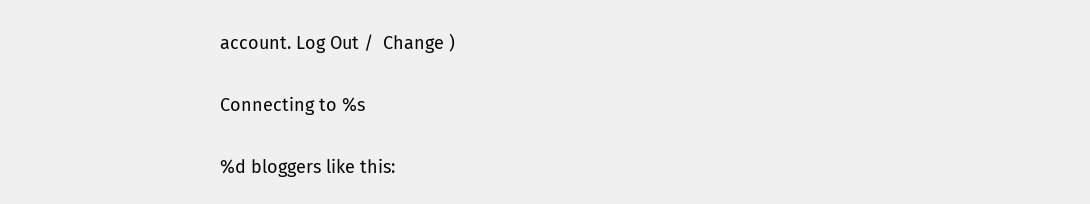account. Log Out /  Change )

Connecting to %s

%d bloggers like this: